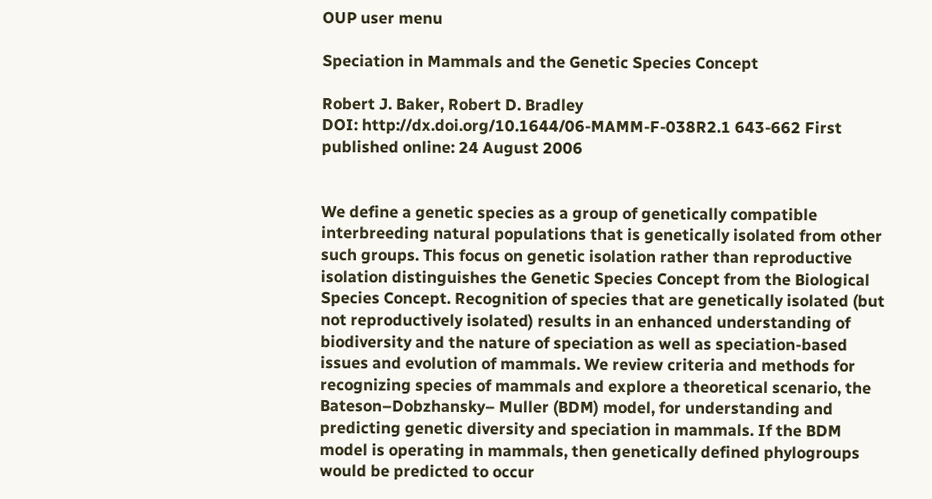OUP user menu

Speciation in Mammals and the Genetic Species Concept

Robert J. Baker, Robert D. Bradley
DOI: http://dx.doi.org/10.1644/06-MAMM-F-038R2.1 643-662 First published online: 24 August 2006


We define a genetic species as a group of genetically compatible interbreeding natural populations that is genetically isolated from other such groups. This focus on genetic isolation rather than reproductive isolation distinguishes the Genetic Species Concept from the Biological Species Concept. Recognition of species that are genetically isolated (but not reproductively isolated) results in an enhanced understanding of biodiversity and the nature of speciation as well as speciation-based issues and evolution of mammals. We review criteria and methods for recognizing species of mammals and explore a theoretical scenario, the Bateson–Dobzhansky– Muller (BDM) model, for understanding and predicting genetic diversity and speciation in mammals. If the BDM model is operating in mammals, then genetically defined phylogroups would be predicted to occur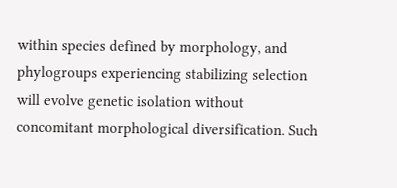within species defined by morphology, and phylogroups experiencing stabilizing selection will evolve genetic isolation without concomitant morphological diversification. Such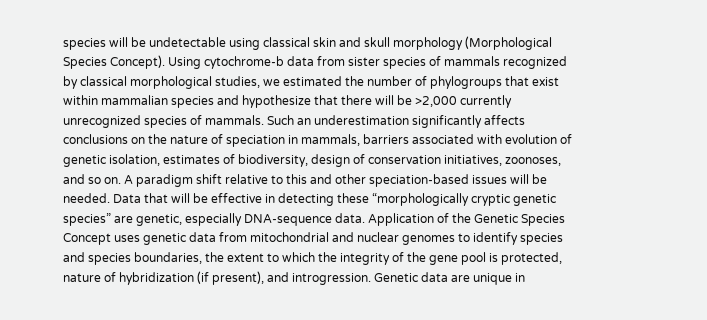species will be undetectable using classical skin and skull morphology (Morphological Species Concept). Using cytochrome-b data from sister species of mammals recognized by classical morphological studies, we estimated the number of phylogroups that exist within mammalian species and hypothesize that there will be >2,000 currently unrecognized species of mammals. Such an underestimation significantly affects conclusions on the nature of speciation in mammals, barriers associated with evolution of genetic isolation, estimates of biodiversity, design of conservation initiatives, zoonoses, and so on. A paradigm shift relative to this and other speciation-based issues will be needed. Data that will be effective in detecting these “morphologically cryptic genetic species” are genetic, especially DNA-sequence data. Application of the Genetic Species Concept uses genetic data from mitochondrial and nuclear genomes to identify species and species boundaries, the extent to which the integrity of the gene pool is protected, nature of hybridization (if present), and introgression. Genetic data are unique in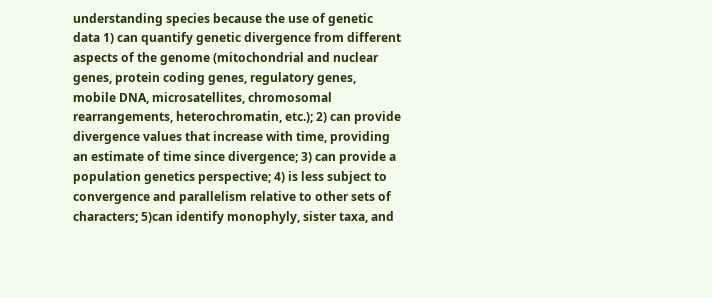understanding species because the use of genetic data 1) can quantify genetic divergence from different aspects of the genome (mitochondrial and nuclear genes, protein coding genes, regulatory genes, mobile DNA, microsatellites, chromosomal rearrangements, heterochromatin, etc.); 2) can provide divergence values that increase with time, providing an estimate of time since divergence; 3) can provide a population genetics perspective; 4) is less subject to convergence and parallelism relative to other sets of characters; 5)can identify monophyly, sister taxa, and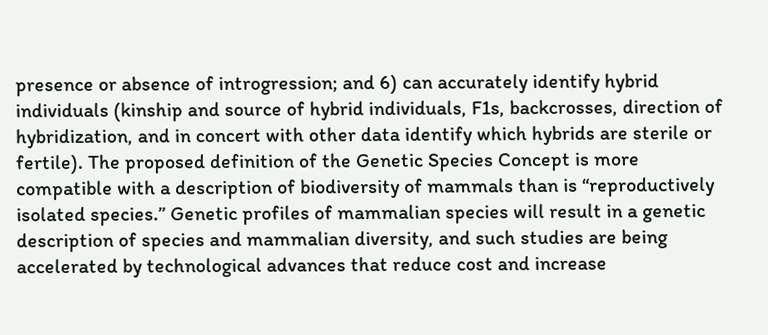presence or absence of introgression; and 6) can accurately identify hybrid individuals (kinship and source of hybrid individuals, F1s, backcrosses, direction of hybridization, and in concert with other data identify which hybrids are sterile or fertile). The proposed definition of the Genetic Species Concept is more compatible with a description of biodiversity of mammals than is “reproductively isolated species.” Genetic profiles of mammalian species will result in a genetic description of species and mammalian diversity, and such studies are being accelerated by technological advances that reduce cost and increase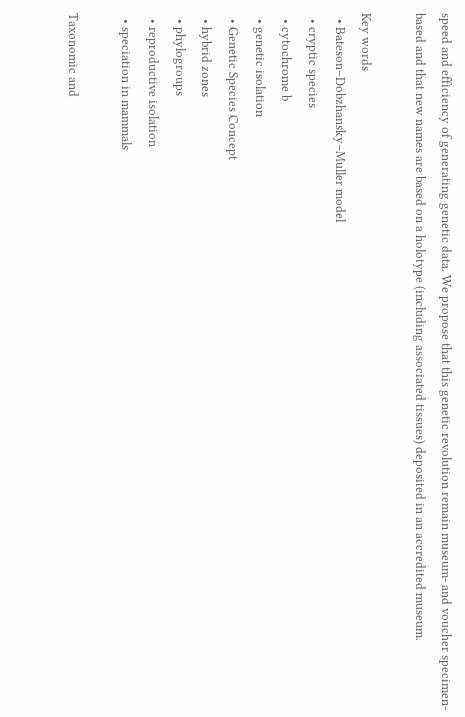speed and efficiency of generating genetic data. We propose that this genetic revolution remain museum- and voucher specimen-based and that new names are based on a holotype (including associated tissues) deposited in an accredited museum.

Key words
  • Bateson–Dobzhansky–Muller model
  • cryptic species
  • cytochrome b
  • genetic isolation
  • Genetic Species Concept
  • hybrid zones
  • phylogroups
  • reproductive isolation
  • speciation in mammals

Taxonomic and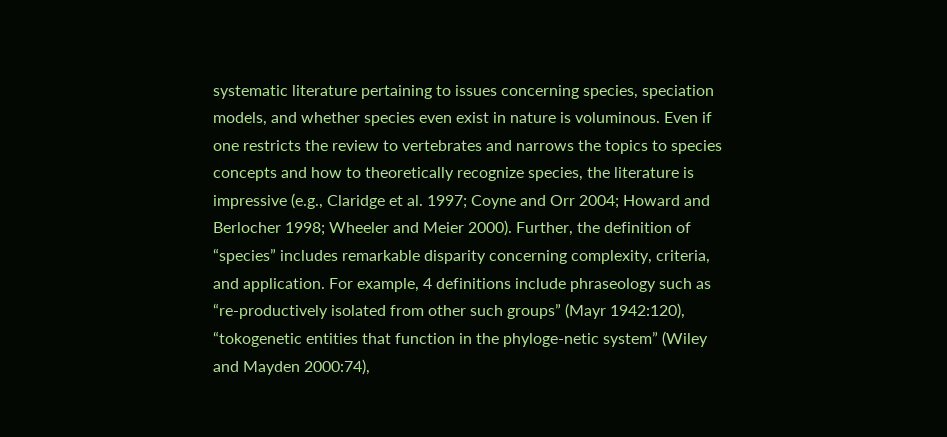systematic literature pertaining to issues concerning species, speciation models, and whether species even exist in nature is voluminous. Even if one restricts the review to vertebrates and narrows the topics to species concepts and how to theoretically recognize species, the literature is impressive (e.g., Claridge et al. 1997; Coyne and Orr 2004; Howard and Berlocher 1998; Wheeler and Meier 2000). Further, the definition of “species” includes remarkable disparity concerning complexity, criteria, and application. For example, 4 definitions include phraseology such as “re-productively isolated from other such groups” (Mayr 1942:120), “tokogenetic entities that function in the phyloge-netic system” (Wiley and Mayden 2000:74),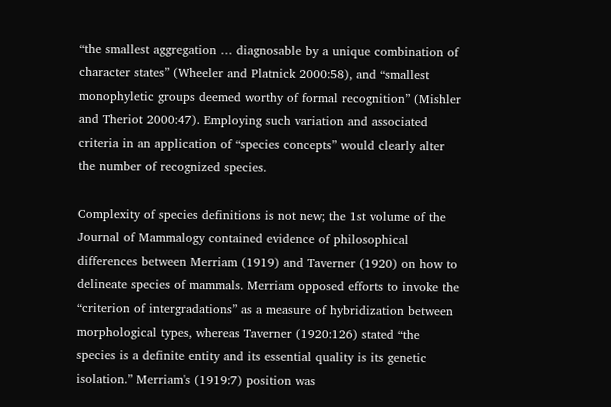“the smallest aggregation … diagnosable by a unique combination of character states” (Wheeler and Platnick 2000:58), and “smallest monophyletic groups deemed worthy of formal recognition” (Mishler and Theriot 2000:47). Employing such variation and associated criteria in an application of “species concepts” would clearly alter the number of recognized species.

Complexity of species definitions is not new; the 1st volume of the Journal of Mammalogy contained evidence of philosophical differences between Merriam (1919) and Taverner (1920) on how to delineate species of mammals. Merriam opposed efforts to invoke the “criterion of intergradations” as a measure of hybridization between morphological types, whereas Taverner (1920:126) stated “the species is a definite entity and its essential quality is its genetic isolation.” Merriam's (1919:7) position was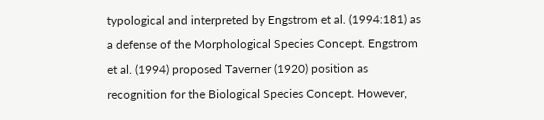typological and interpreted by Engstrom et al. (1994:181) as a defense of the Morphological Species Concept. Engstrom et al. (1994) proposed Taverner (1920) position as recognition for the Biological Species Concept. However,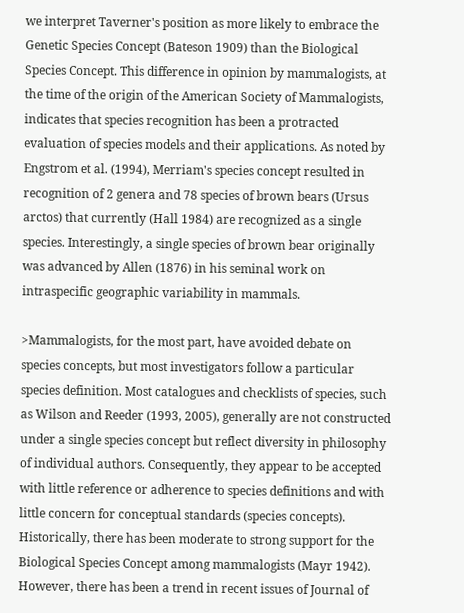we interpret Taverner's position as more likely to embrace the Genetic Species Concept (Bateson 1909) than the Biological Species Concept. This difference in opinion by mammalogists, at the time of the origin of the American Society of Mammalogists, indicates that species recognition has been a protracted evaluation of species models and their applications. As noted by Engstrom et al. (1994), Merriam's species concept resulted in recognition of 2 genera and 78 species of brown bears (Ursus arctos) that currently (Hall 1984) are recognized as a single species. Interestingly, a single species of brown bear originally was advanced by Allen (1876) in his seminal work on intraspecific geographic variability in mammals.

>Mammalogists, for the most part, have avoided debate on species concepts, but most investigators follow a particular species definition. Most catalogues and checklists of species, such as Wilson and Reeder (1993, 2005), generally are not constructed under a single species concept but reflect diversity in philosophy of individual authors. Consequently, they appear to be accepted with little reference or adherence to species definitions and with little concern for conceptual standards (species concepts). Historically, there has been moderate to strong support for the Biological Species Concept among mammalogists (Mayr 1942). However, there has been a trend in recent issues of Journal of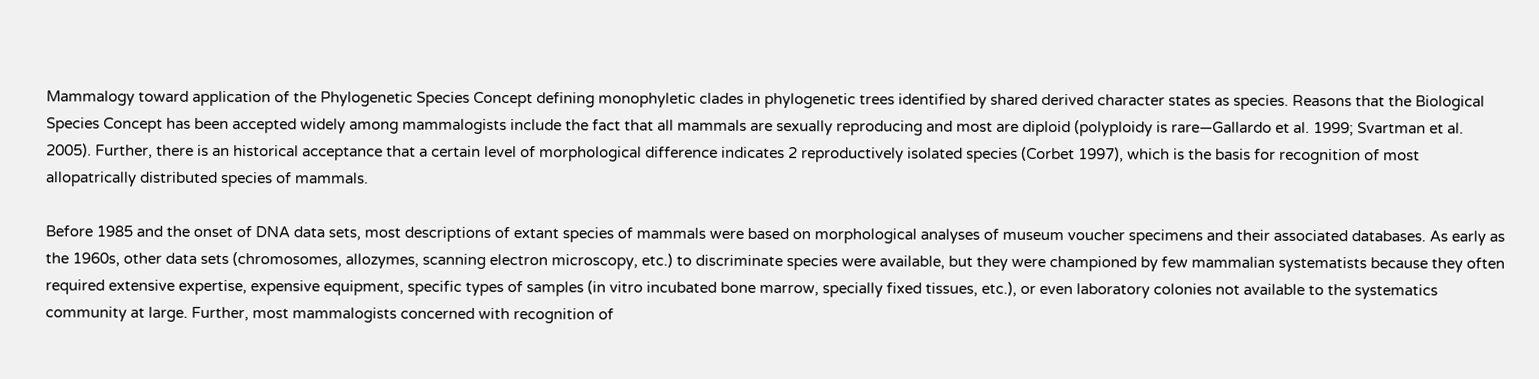Mammalogy toward application of the Phylogenetic Species Concept defining monophyletic clades in phylogenetic trees identified by shared derived character states as species. Reasons that the Biological Species Concept has been accepted widely among mammalogists include the fact that all mammals are sexually reproducing and most are diploid (polyploidy is rare—Gallardo et al. 1999; Svartman et al. 2005). Further, there is an historical acceptance that a certain level of morphological difference indicates 2 reproductively isolated species (Corbet 1997), which is the basis for recognition of most allopatrically distributed species of mammals.

Before 1985 and the onset of DNA data sets, most descriptions of extant species of mammals were based on morphological analyses of museum voucher specimens and their associated databases. As early as the 1960s, other data sets (chromosomes, allozymes, scanning electron microscopy, etc.) to discriminate species were available, but they were championed by few mammalian systematists because they often required extensive expertise, expensive equipment, specific types of samples (in vitro incubated bone marrow, specially fixed tissues, etc.), or even laboratory colonies not available to the systematics community at large. Further, most mammalogists concerned with recognition of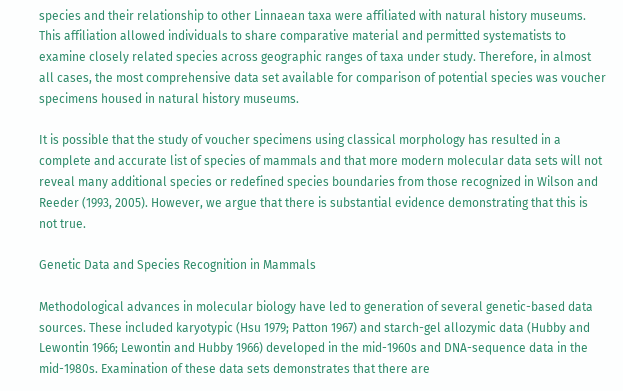species and their relationship to other Linnaean taxa were affiliated with natural history museums. This affiliation allowed individuals to share comparative material and permitted systematists to examine closely related species across geographic ranges of taxa under study. Therefore, in almost all cases, the most comprehensive data set available for comparison of potential species was voucher specimens housed in natural history museums.

It is possible that the study of voucher specimens using classical morphology has resulted in a complete and accurate list of species of mammals and that more modern molecular data sets will not reveal many additional species or redefined species boundaries from those recognized in Wilson and Reeder (1993, 2005). However, we argue that there is substantial evidence demonstrating that this is not true.

Genetic Data and Species Recognition in Mammals

Methodological advances in molecular biology have led to generation of several genetic-based data sources. These included karyotypic (Hsu 1979; Patton 1967) and starch-gel allozymic data (Hubby and Lewontin 1966; Lewontin and Hubby 1966) developed in the mid-1960s and DNA-sequence data in the mid-1980s. Examination of these data sets demonstrates that there are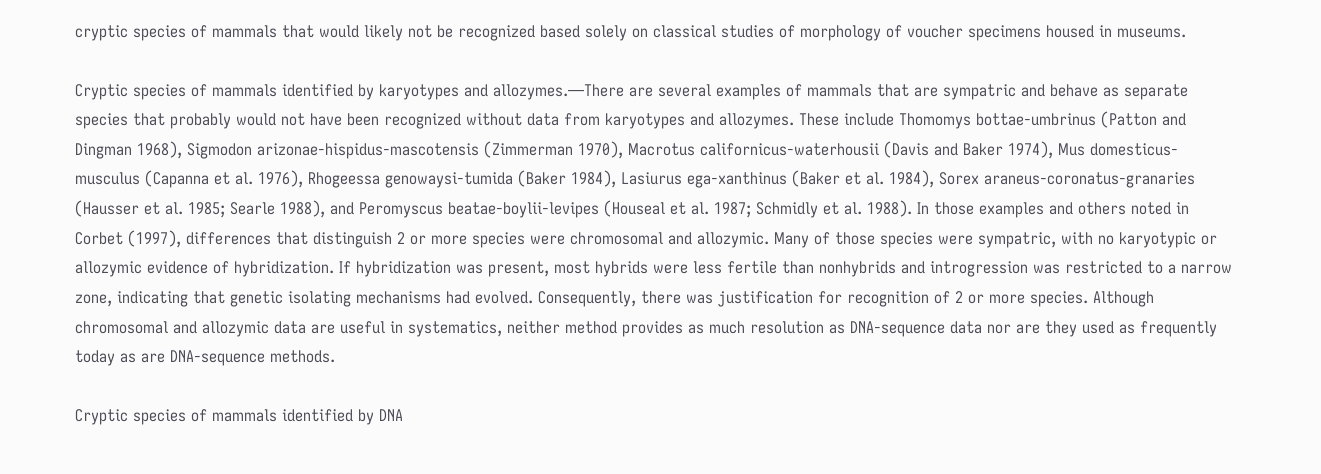cryptic species of mammals that would likely not be recognized based solely on classical studies of morphology of voucher specimens housed in museums.

Cryptic species of mammals identified by karyotypes and allozymes.—There are several examples of mammals that are sympatric and behave as separate species that probably would not have been recognized without data from karyotypes and allozymes. These include Thomomys bottae-umbrinus (Patton and Dingman 1968), Sigmodon arizonae-hispidus-mascotensis (Zimmerman 1970), Macrotus californicus-waterhousii (Davis and Baker 1974), Mus domesticus-musculus (Capanna et al. 1976), Rhogeessa genowaysi-tumida (Baker 1984), Lasiurus ega-xanthinus (Baker et al. 1984), Sorex araneus-coronatus-granaries (Hausser et al. 1985; Searle 1988), and Peromyscus beatae-boylii-levipes (Houseal et al. 1987; Schmidly et al. 1988). In those examples and others noted in Corbet (1997), differences that distinguish 2 or more species were chromosomal and allozymic. Many of those species were sympatric, with no karyotypic or allozymic evidence of hybridization. If hybridization was present, most hybrids were less fertile than nonhybrids and introgression was restricted to a narrow zone, indicating that genetic isolating mechanisms had evolved. Consequently, there was justification for recognition of 2 or more species. Although chromosomal and allozymic data are useful in systematics, neither method provides as much resolution as DNA-sequence data nor are they used as frequently today as are DNA-sequence methods.

Cryptic species of mammals identified by DNA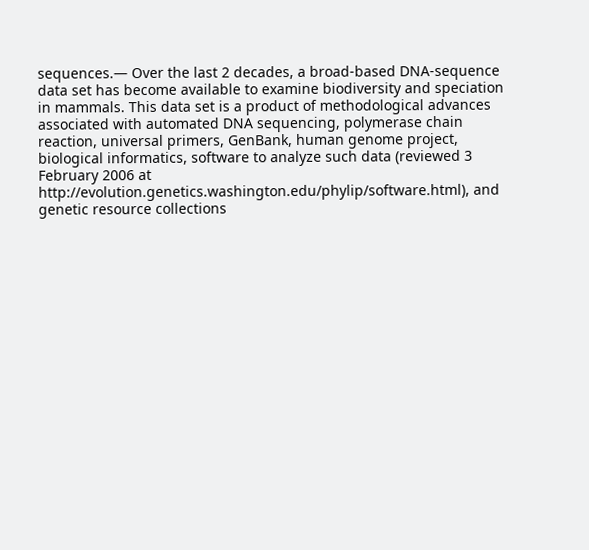sequences.— Over the last 2 decades, a broad-based DNA-sequence data set has become available to examine biodiversity and speciation in mammals. This data set is a product of methodological advances associated with automated DNA sequencing, polymerase chain reaction, universal primers, GenBank, human genome project, biological informatics, software to analyze such data (reviewed 3 February 2006 at http://evolution.genetics.washington.edu/phylip/software.html), and genetic resource collections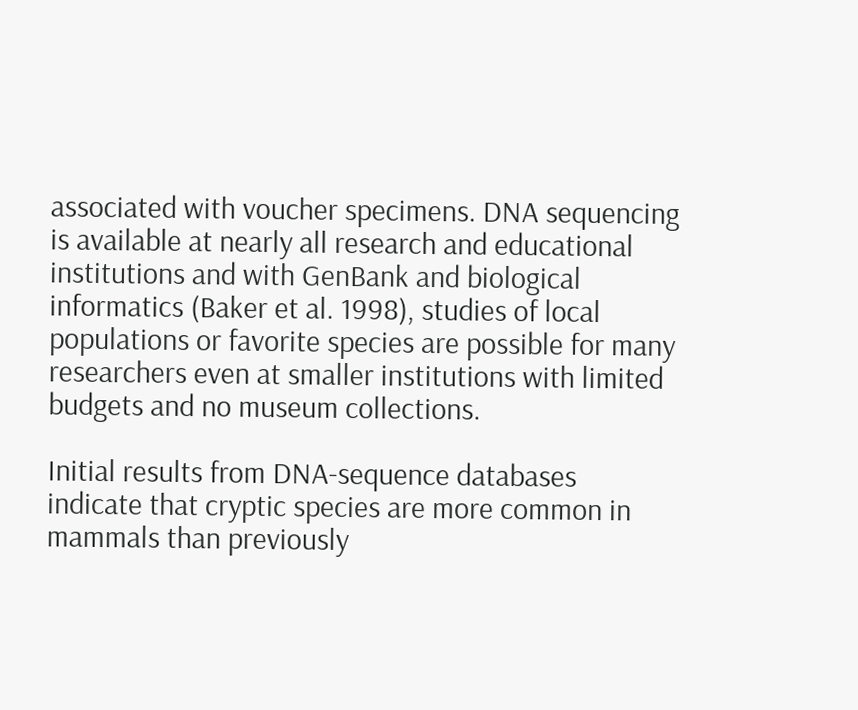associated with voucher specimens. DNA sequencing is available at nearly all research and educational institutions and with GenBank and biological informatics (Baker et al. 1998), studies of local populations or favorite species are possible for many researchers even at smaller institutions with limited budgets and no museum collections.

Initial results from DNA-sequence databases indicate that cryptic species are more common in mammals than previously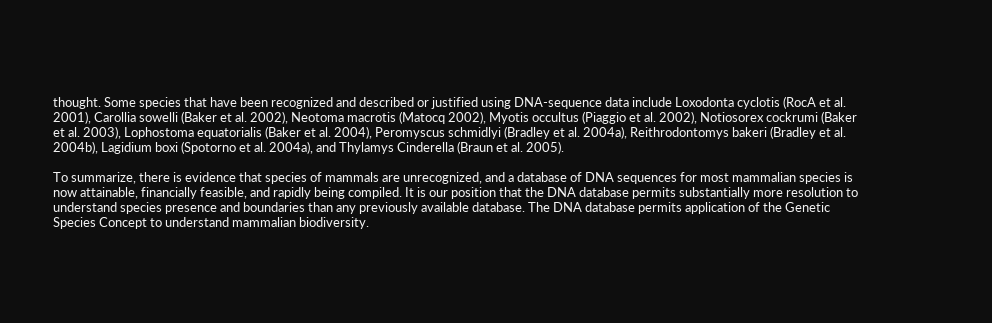thought. Some species that have been recognized and described or justified using DNA-sequence data include Loxodonta cyclotis (RocA et al. 2001), Carollia sowelli (Baker et al. 2002), Neotoma macrotis (Matocq 2002), Myotis occultus (Piaggio et al. 2002), Notiosorex cockrumi (Baker et al. 2003), Lophostoma equatorialis (Baker et al. 2004), Peromyscus schmidlyi (Bradley et al. 2004a), Reithrodontomys bakeri (Bradley et al. 2004b), Lagidium boxi (Spotorno et al. 2004a), and Thylamys Cinderella (Braun et al. 2005).

To summarize, there is evidence that species of mammals are unrecognized, and a database of DNA sequences for most mammalian species is now attainable, financially feasible, and rapidly being compiled. It is our position that the DNA database permits substantially more resolution to understand species presence and boundaries than any previously available database. The DNA database permits application of the Genetic Species Concept to understand mammalian biodiversity.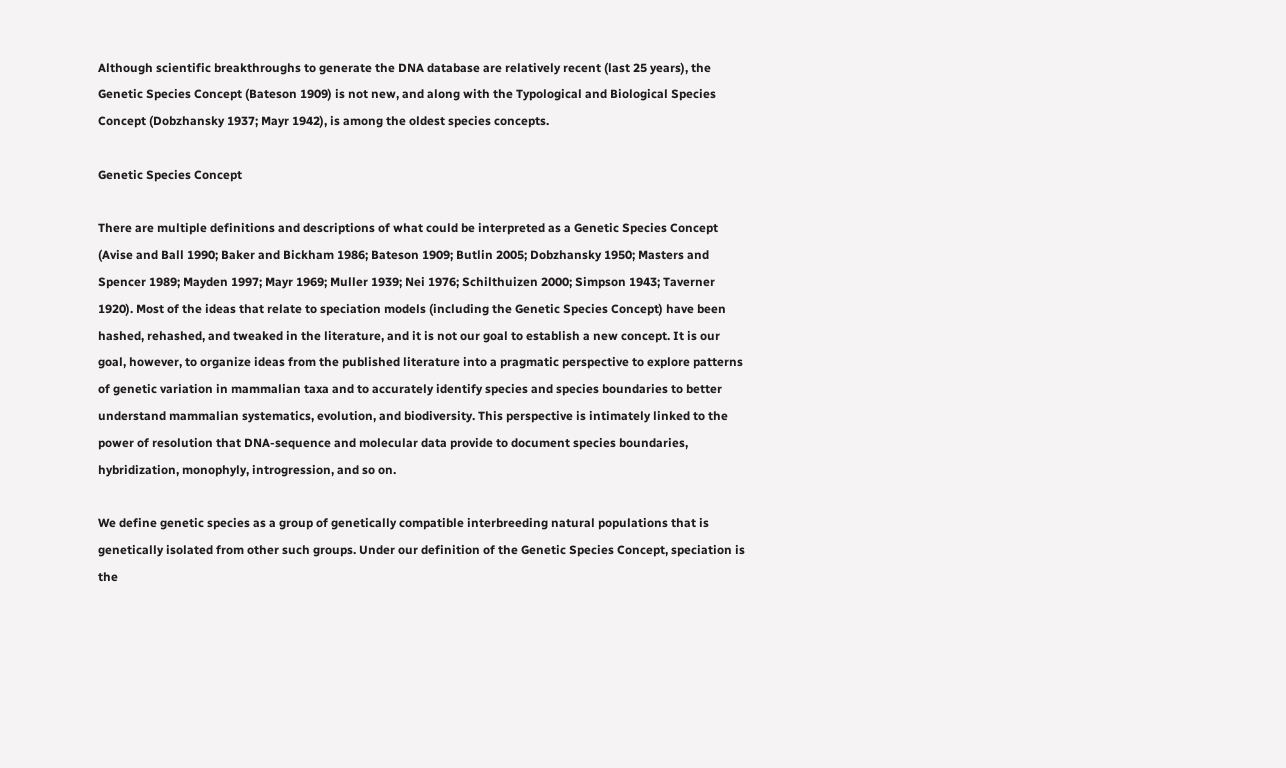Although scientific breakthroughs to generate the DNA database are relatively recent (last 25 years), the Genetic Species Concept (Bateson 1909) is not new, and along with the Typological and Biological Species Concept (Dobzhansky 1937; Mayr 1942), is among the oldest species concepts.

Genetic Species Concept

There are multiple definitions and descriptions of what could be interpreted as a Genetic Species Concept (Avise and Ball 1990; Baker and Bickham 1986; Bateson 1909; Butlin 2005; Dobzhansky 1950; Masters and Spencer 1989; Mayden 1997; Mayr 1969; Muller 1939; Nei 1976; Schilthuizen 2000; Simpson 1943; Taverner 1920). Most of the ideas that relate to speciation models (including the Genetic Species Concept) have been hashed, rehashed, and tweaked in the literature, and it is not our goal to establish a new concept. It is our goal, however, to organize ideas from the published literature into a pragmatic perspective to explore patterns of genetic variation in mammalian taxa and to accurately identify species and species boundaries to better understand mammalian systematics, evolution, and biodiversity. This perspective is intimately linked to the power of resolution that DNA-sequence and molecular data provide to document species boundaries, hybridization, monophyly, introgression, and so on.

We define genetic species as a group of genetically compatible interbreeding natural populations that is genetically isolated from other such groups. Under our definition of the Genetic Species Concept, speciation is the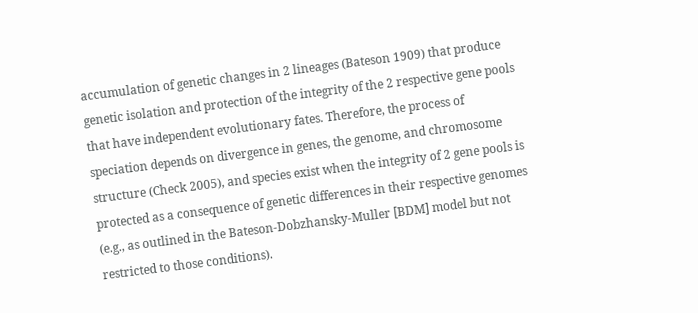accumulation of genetic changes in 2 lineages (Bateson 1909) that produce genetic isolation and protection of the integrity of the 2 respective gene pools that have independent evolutionary fates. Therefore, the process of speciation depends on divergence in genes, the genome, and chromosome structure (Check 2005), and species exist when the integrity of 2 gene pools is protected as a consequence of genetic differences in their respective genomes (e.g., as outlined in the Bateson-Dobzhansky-Muller [BDM] model but not restricted to those conditions).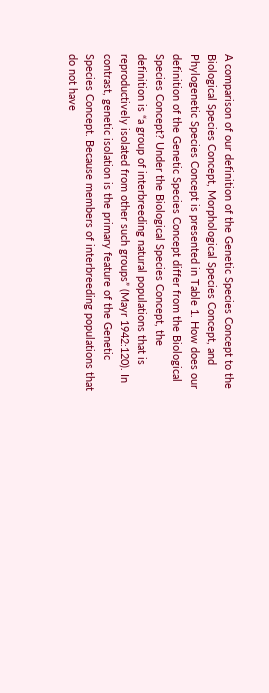A comparison of our definition of the Genetic Species Concept to the Biological Species Concept, Morphological Species Concept, and Phylogenetic Species Concept is presented in Table 1. How does our definition of the Genetic Species Concept differ from the Biological Species Concept? Under the Biological Species Concept, the definition is “a group of interbreeding natural populations that is reproductively isolated from other such groups” (Mayr 1942:120). In contrast, genetic isolation is the primary feature of the Genetic Species Concept. Because members of interbreeding populations that do not have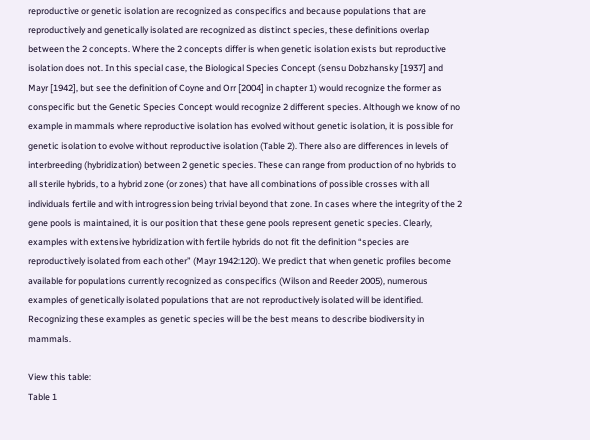reproductive or genetic isolation are recognized as conspecifics and because populations that are reproductively and genetically isolated are recognized as distinct species, these definitions overlap between the 2 concepts. Where the 2 concepts differ is when genetic isolation exists but reproductive isolation does not. In this special case, the Biological Species Concept (sensu Dobzhansky [1937] and Mayr [1942], but see the definition of Coyne and Orr [2004] in chapter 1) would recognize the former as conspecific but the Genetic Species Concept would recognize 2 different species. Although we know of no example in mammals where reproductive isolation has evolved without genetic isolation, it is possible for genetic isolation to evolve without reproductive isolation (Table 2). There also are differences in levels of interbreeding (hybridization) between 2 genetic species. These can range from production of no hybrids to all sterile hybrids, to a hybrid zone (or zones) that have all combinations of possible crosses with all individuals fertile and with introgression being trivial beyond that zone. In cases where the integrity of the 2 gene pools is maintained, it is our position that these gene pools represent genetic species. Clearly, examples with extensive hybridization with fertile hybrids do not fit the definition “species are reproductively isolated from each other” (Mayr 1942:120). We predict that when genetic profiles become available for populations currently recognized as conspecifics (Wilson and Reeder 2005), numerous examples of genetically isolated populations that are not reproductively isolated will be identified. Recognizing these examples as genetic species will be the best means to describe biodiversity in mammals.

View this table:
Table 1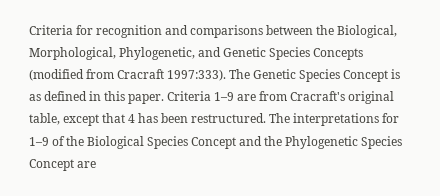Criteria for recognition and comparisons between the Biological, Morphological, Phylogenetic, and Genetic Species Concepts (modified from Cracraft 1997:333). The Genetic Species Concept is as defined in this paper. Criteria 1–9 are from Cracraft's original table, except that 4 has been restructured. The interpretations for 1–9 of the Biological Species Concept and the Phylogenetic Species Concept are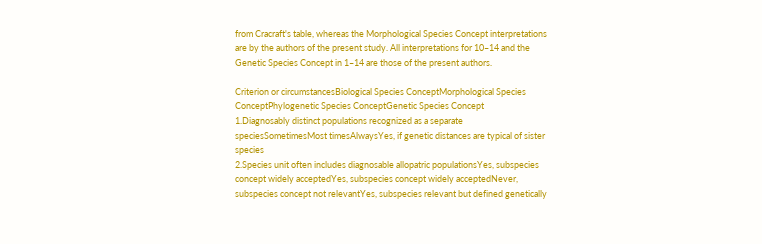from Cracraft's table, whereas the Morphological Species Concept interpretations are by the authors of the present study. All interpretations for 10–14 and the Genetic Species Concept in 1–14 are those of the present authors.

Criterion or circumstancesBiological Species ConceptMorphological Species ConceptPhylogenetic Species ConceptGenetic Species Concept
1.Diagnosably distinct populations recognized as a separate speciesSometimesMost timesAlwaysYes, if genetic distances are typical of sister species
2.Species unit often includes diagnosable allopatric populationsYes, subspecies concept widely acceptedYes, subspecies concept widely acceptedNever, subspecies concept not relevantYes, subspecies relevant but defined genetically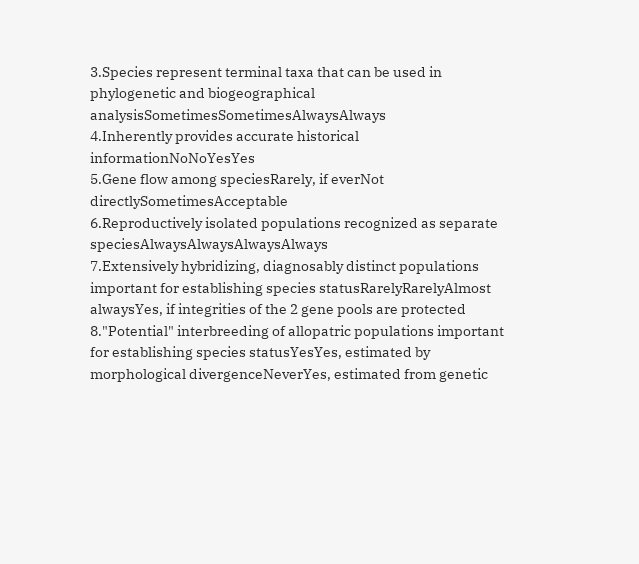3.Species represent terminal taxa that can be used in phylogenetic and biogeographical analysisSometimesSometimesAlwaysAlways
4.Inherently provides accurate historical informationNoNoYesYes
5.Gene flow among speciesRarely, if everNot directlySometimesAcceptable
6.Reproductively isolated populations recognized as separate speciesAlwaysAlwaysAlwaysAlways
7.Extensively hybridizing, diagnosably distinct populations important for establishing species statusRarelyRarelyAlmost alwaysYes, if integrities of the 2 gene pools are protected
8."Potential" interbreeding of allopatric populations important for establishing species statusYesYes, estimated by morphological divergenceNeverYes, estimated from genetic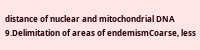distance of nuclear and mitochondrial DNA
9.Delimitation of areas of endemismCoarse, less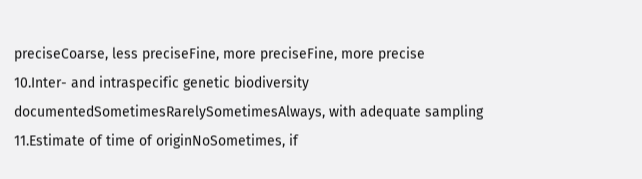preciseCoarse, less preciseFine, more preciseFine, more precise
10.Inter- and intraspecific genetic biodiversity documentedSometimesRarelySometimesAlways, with adequate sampling
11.Estimate of time of originNoSometimes, if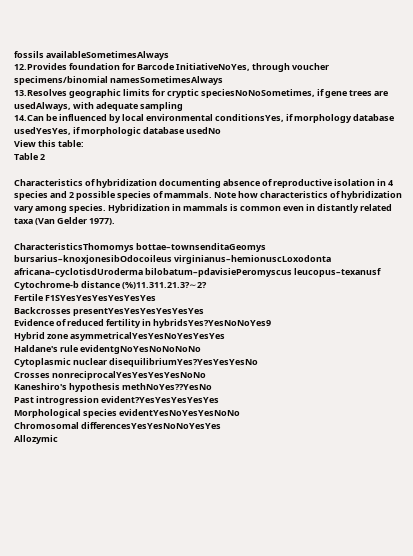fossils availableSometimesAlways
12.Provides foundation for Barcode InitiativeNoYes, through voucher specimens/binomial namesSometimesAlways
13.Resolves geographic limits for cryptic speciesNoNoSometimes, if gene trees are usedAlways, with adequate sampling
14.Can be influenced by local environmental conditionsYes, if morphology database usedYesYes, if morphologic database usedNo
View this table:
Table 2

Characteristics of hybridization documenting absence of reproductive isolation in 4 species and 2 possible species of mammals. Note how characteristics of hybridization vary among species. Hybridization in mammals is common even in distantly related taxa (Van Gelder 1977).

CharacteristicsThomomys bottae–townsenditaGeomys bursarius–knoxjonesibOdocoileus virginianus–hemionuscLoxodonta africana–cyclotisdUroderma bilobatum–pdavisiePeromyscus leucopus–texanusf
Cytochrome-b distance (%)11.311.21.3?∼2?
Fertile F1SYesYesYesYesYesYes
Backcrosses presentYesYesYesYesYesYes
Evidence of reduced fertility in hybridsYes?YesNoNoYes9
Hybrid zone asymmetricalYesYesNoYesYesYes
Haldane's rule evidentgNoYesNoNoNoNo
Cytoplasmic nuclear disequilibriumYes?YesYesYesNo
Crosses nonreciprocalYesYesYesYesNoNo
Kaneshiro's hypothesis methNoYes??YesNo
Past introgression evident?YesYesYesYesYes
Morphological species evidentYesNoYesYesNoNo
Chromosomal differencesYesYesNoNoYesYes
Allozymic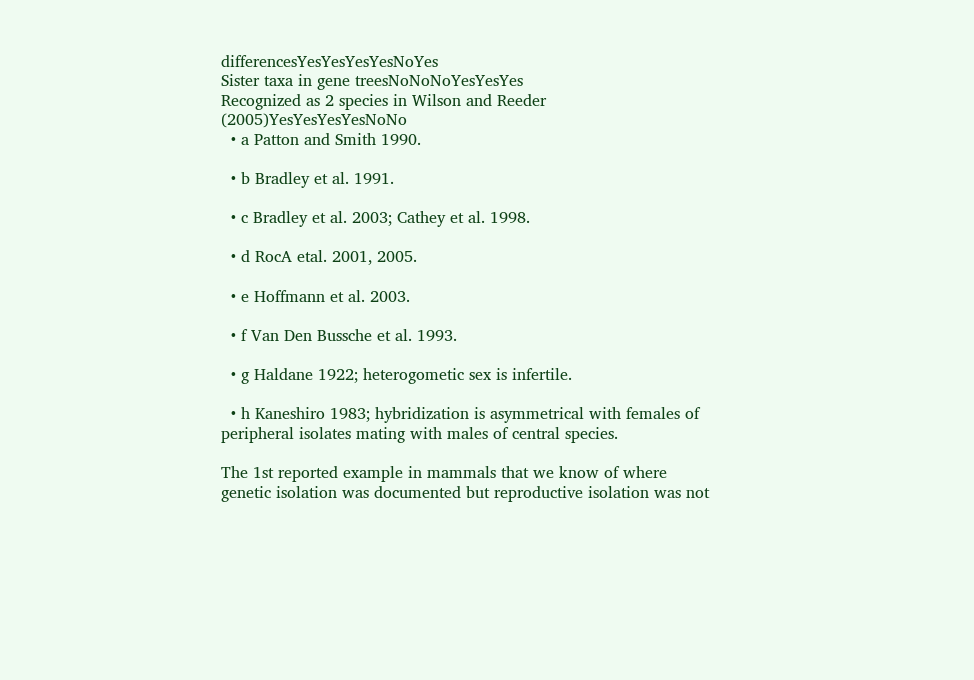differencesYesYesYesYesNoYes
Sister taxa in gene treesNoNoNoYesYesYes
Recognized as 2 species in Wilson and Reeder (2005)YesYesYesYesNoNo
  • a Patton and Smith 1990.

  • b Bradley et al. 1991.

  • c Bradley et al. 2003; Cathey et al. 1998.

  • d RocA etal. 2001, 2005.

  • e Hoffmann et al. 2003.

  • f Van Den Bussche et al. 1993.

  • g Haldane 1922; heterogometic sex is infertile.

  • h Kaneshiro 1983; hybridization is asymmetrical with females of peripheral isolates mating with males of central species.

The 1st reported example in mammals that we know of where genetic isolation was documented but reproductive isolation was not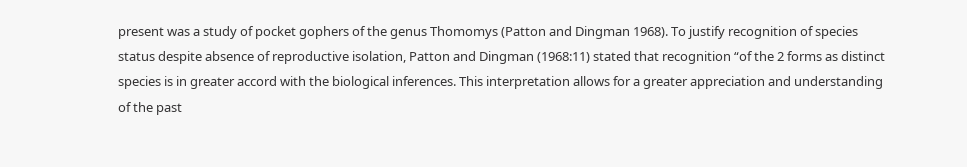present was a study of pocket gophers of the genus Thomomys (Patton and Dingman 1968). To justify recognition of species status despite absence of reproductive isolation, Patton and Dingman (1968:11) stated that recognition “of the 2 forms as distinct species is in greater accord with the biological inferences. This interpretation allows for a greater appreciation and understanding of the past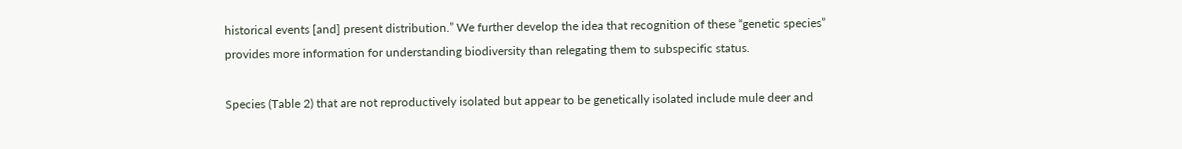historical events [and] present distribution.” We further develop the idea that recognition of these “genetic species” provides more information for understanding biodiversity than relegating them to subspecific status.

Species (Table 2) that are not reproductively isolated but appear to be genetically isolated include mule deer and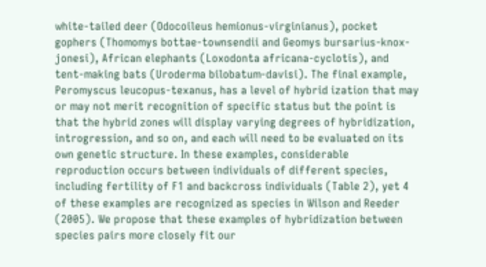white-tailed deer (Odocoileus hemionus-virginianus), pocket gophers (Thomomys bottae-townsendii and Geomys bursarius-knox-jonesi), African elephants (Loxodonta africana-cyclotis), and tent-making bats (Uroderma bilobatum-davisi). The final example, Peromyscus leucopus-texanus, has a level of hybrid ization that may or may not merit recognition of specific status but the point is that the hybrid zones will display varying degrees of hybridization, introgression, and so on, and each will need to be evaluated on its own genetic structure. In these examples, considerable reproduction occurs between individuals of different species, including fertility of F1 and backcross individuals (Table 2), yet 4 of these examples are recognized as species in Wilson and Reeder (2005). We propose that these examples of hybridization between species pairs more closely fit our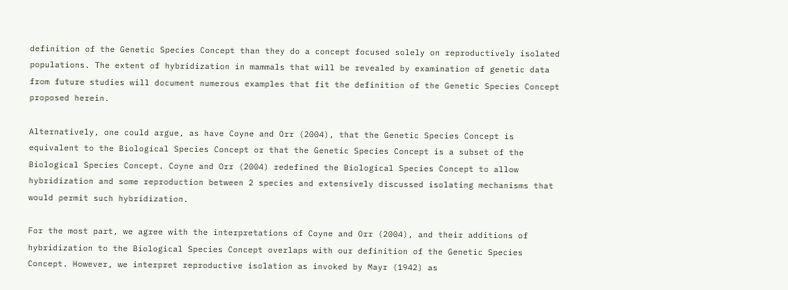definition of the Genetic Species Concept than they do a concept focused solely on reproductively isolated populations. The extent of hybridization in mammals that will be revealed by examination of genetic data from future studies will document numerous examples that fit the definition of the Genetic Species Concept proposed herein.

Alternatively, one could argue, as have Coyne and Orr (2004), that the Genetic Species Concept is equivalent to the Biological Species Concept or that the Genetic Species Concept is a subset of the Biological Species Concept. Coyne and Orr (2004) redefined the Biological Species Concept to allow hybridization and some reproduction between 2 species and extensively discussed isolating mechanisms that would permit such hybridization.

For the most part, we agree with the interpretations of Coyne and Orr (2004), and their additions of hybridization to the Biological Species Concept overlaps with our definition of the Genetic Species Concept. However, we interpret reproductive isolation as invoked by Mayr (1942) as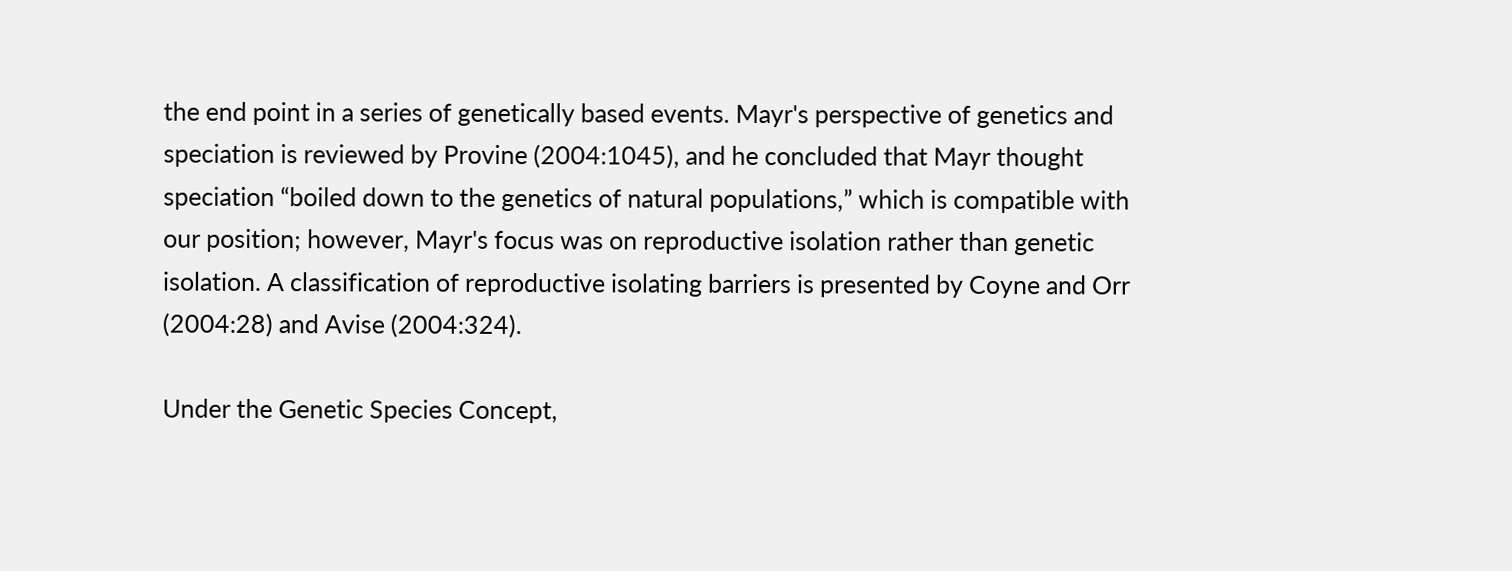the end point in a series of genetically based events. Mayr's perspective of genetics and speciation is reviewed by Provine (2004:1045), and he concluded that Mayr thought speciation “boiled down to the genetics of natural populations,” which is compatible with our position; however, Mayr's focus was on reproductive isolation rather than genetic isolation. A classification of reproductive isolating barriers is presented by Coyne and Orr (2004:28) and Avise (2004:324).

Under the Genetic Species Concept,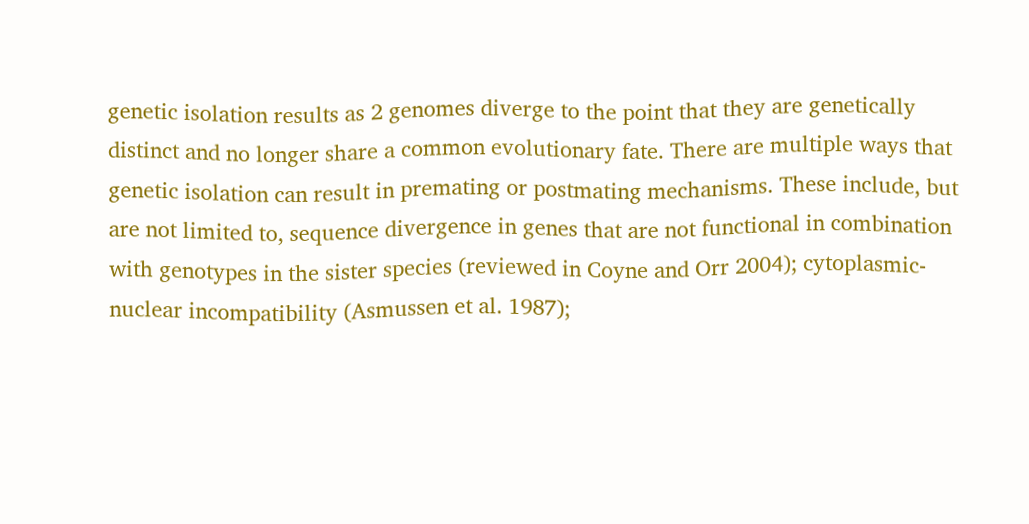genetic isolation results as 2 genomes diverge to the point that they are genetically distinct and no longer share a common evolutionary fate. There are multiple ways that genetic isolation can result in premating or postmating mechanisms. These include, but are not limited to, sequence divergence in genes that are not functional in combination with genotypes in the sister species (reviewed in Coyne and Orr 2004); cytoplasmic-nuclear incompatibility (Asmussen et al. 1987);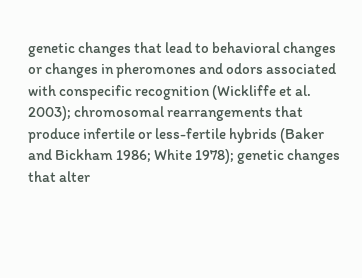genetic changes that lead to behavioral changes or changes in pheromones and odors associated with conspecific recognition (Wickliffe et al. 2003); chromosomal rearrangements that produce infertile or less-fertile hybrids (Baker and Bickham 1986; White 1978); genetic changes that alter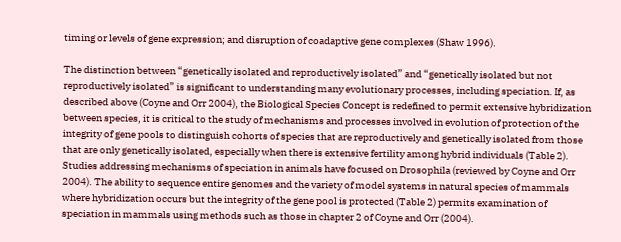timing or levels of gene expression; and disruption of coadaptive gene complexes (Shaw 1996).

The distinction between “genetically isolated and reproductively isolated” and “genetically isolated but not reproductively isolated” is significant to understanding many evolutionary processes, including speciation. If, as described above (Coyne and Orr 2004), the Biological Species Concept is redefined to permit extensive hybridization between species, it is critical to the study of mechanisms and processes involved in evolution of protection of the integrity of gene pools to distinguish cohorts of species that are reproductively and genetically isolated from those that are only genetically isolated, especially when there is extensive fertility among hybrid individuals (Table 2). Studies addressing mechanisms of speciation in animals have focused on Drosophila (reviewed by Coyne and Orr 2004). The ability to sequence entire genomes and the variety of model systems in natural species of mammals where hybridization occurs but the integrity of the gene pool is protected (Table 2) permits examination of speciation in mammals using methods such as those in chapter 2 of Coyne and Orr (2004).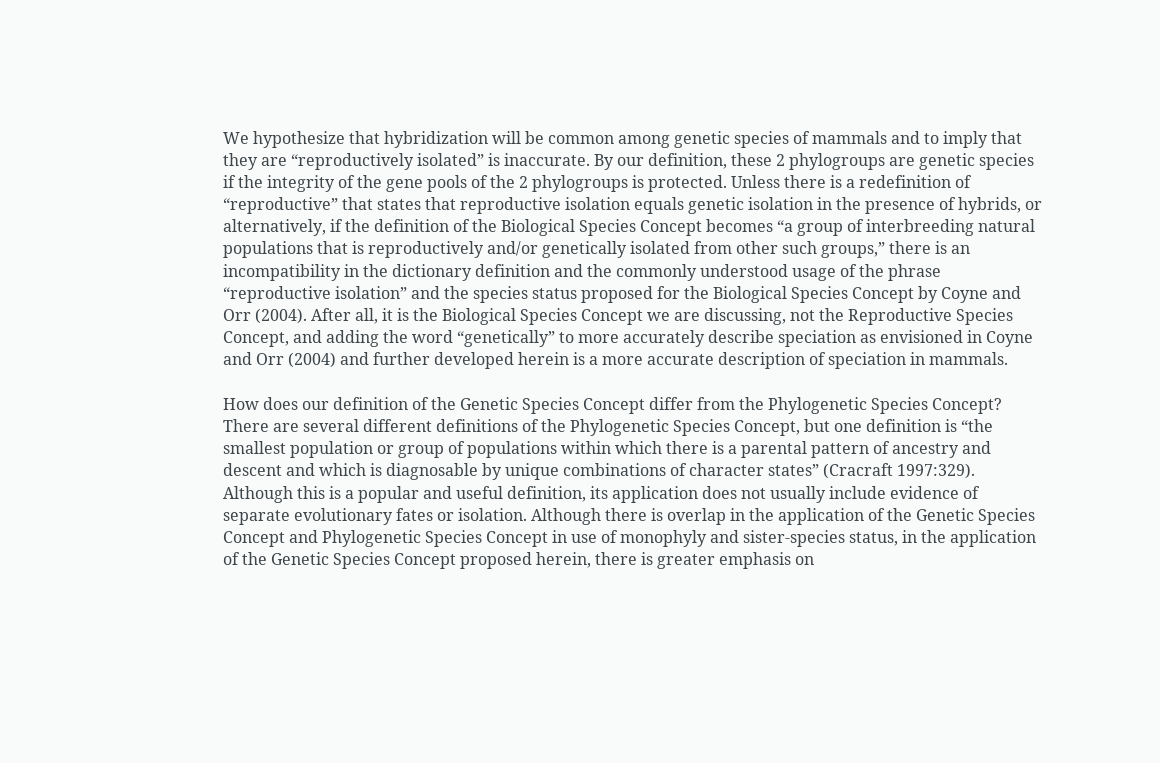We hypothesize that hybridization will be common among genetic species of mammals and to imply that they are “reproductively isolated” is inaccurate. By our definition, these 2 phylogroups are genetic species if the integrity of the gene pools of the 2 phylogroups is protected. Unless there is a redefinition of “reproductive” that states that reproductive isolation equals genetic isolation in the presence of hybrids, or alternatively, if the definition of the Biological Species Concept becomes “a group of interbreeding natural populations that is reproductively and/or genetically isolated from other such groups,” there is an incompatibility in the dictionary definition and the commonly understood usage of the phrase “reproductive isolation” and the species status proposed for the Biological Species Concept by Coyne and Orr (2004). After all, it is the Biological Species Concept we are discussing, not the Reproductive Species Concept, and adding the word “genetically” to more accurately describe speciation as envisioned in Coyne and Orr (2004) and further developed herein is a more accurate description of speciation in mammals.

How does our definition of the Genetic Species Concept differ from the Phylogenetic Species Concept? There are several different definitions of the Phylogenetic Species Concept, but one definition is “the smallest population or group of populations within which there is a parental pattern of ancestry and descent and which is diagnosable by unique combinations of character states” (Cracraft 1997:329). Although this is a popular and useful definition, its application does not usually include evidence of separate evolutionary fates or isolation. Although there is overlap in the application of the Genetic Species Concept and Phylogenetic Species Concept in use of monophyly and sister-species status, in the application of the Genetic Species Concept proposed herein, there is greater emphasis on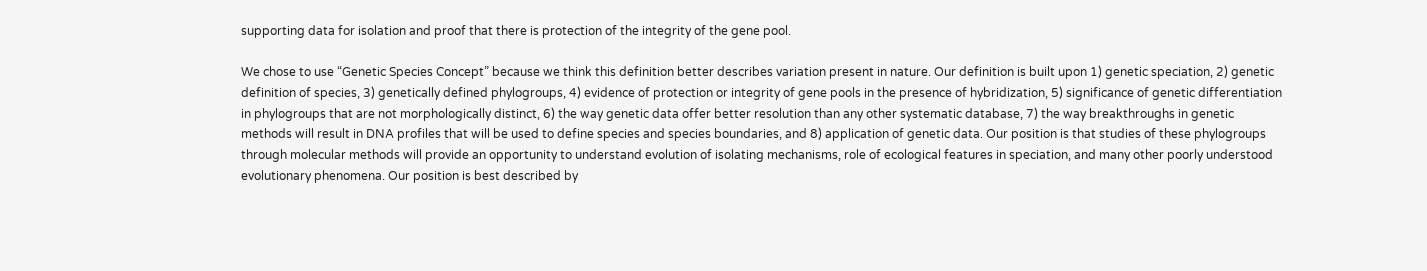supporting data for isolation and proof that there is protection of the integrity of the gene pool.

We chose to use “Genetic Species Concept” because we think this definition better describes variation present in nature. Our definition is built upon 1) genetic speciation, 2) genetic definition of species, 3) genetically defined phylogroups, 4) evidence of protection or integrity of gene pools in the presence of hybridization, 5) significance of genetic differentiation in phylogroups that are not morphologically distinct, 6) the way genetic data offer better resolution than any other systematic database, 7) the way breakthroughs in genetic methods will result in DNA profiles that will be used to define species and species boundaries, and 8) application of genetic data. Our position is that studies of these phylogroups through molecular methods will provide an opportunity to understand evolution of isolating mechanisms, role of ecological features in speciation, and many other poorly understood evolutionary phenomena. Our position is best described by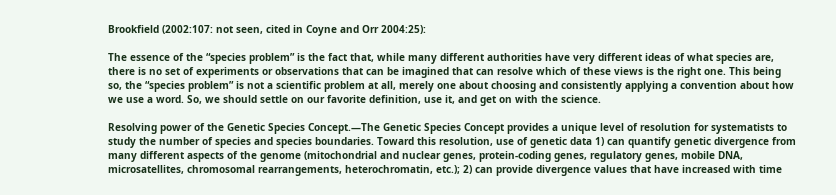Brookfield (2002:107: not seen, cited in Coyne and Orr 2004:25):

The essence of the “species problem” is the fact that, while many different authorities have very different ideas of what species are, there is no set of experiments or observations that can be imagined that can resolve which of these views is the right one. This being so, the “species problem” is not a scientific problem at all, merely one about choosing and consistently applying a convention about how we use a word. So, we should settle on our favorite definition, use it, and get on with the science.

Resolving power of the Genetic Species Concept.—The Genetic Species Concept provides a unique level of resolution for systematists to study the number of species and species boundaries. Toward this resolution, use of genetic data 1) can quantify genetic divergence from many different aspects of the genome (mitochondrial and nuclear genes, protein-coding genes, regulatory genes, mobile DNA, microsatellites, chromosomal rearrangements, heterochromatin, etc.); 2) can provide divergence values that have increased with time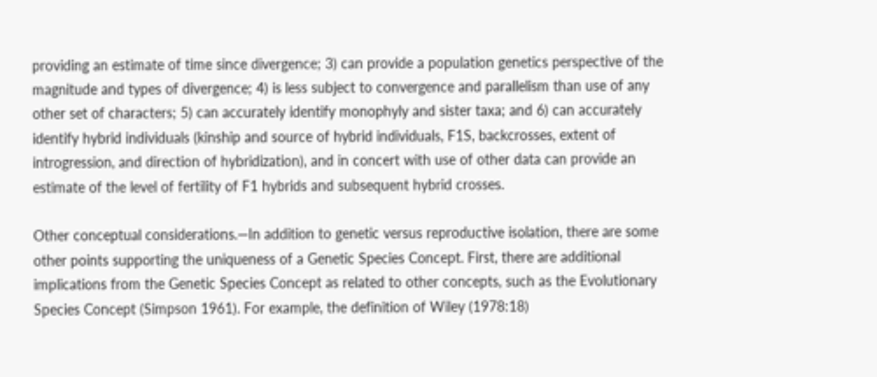providing an estimate of time since divergence; 3) can provide a population genetics perspective of the magnitude and types of divergence; 4) is less subject to convergence and parallelism than use of any other set of characters; 5) can accurately identify monophyly and sister taxa; and 6) can accurately identify hybrid individuals (kinship and source of hybrid individuals, F1S, backcrosses, extent of introgression, and direction of hybridization), and in concert with use of other data can provide an estimate of the level of fertility of F1 hybrids and subsequent hybrid crosses.

Other conceptual considerations.—In addition to genetic versus reproductive isolation, there are some other points supporting the uniqueness of a Genetic Species Concept. First, there are additional implications from the Genetic Species Concept as related to other concepts, such as the Evolutionary Species Concept (Simpson 1961). For example, the definition of Wiley (1978:18)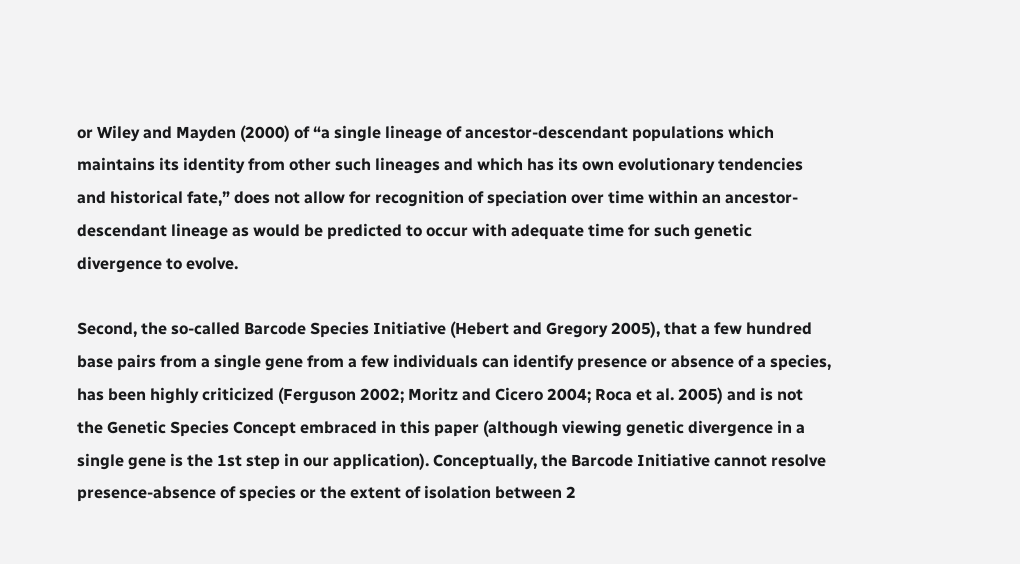or Wiley and Mayden (2000) of “a single lineage of ancestor-descendant populations which maintains its identity from other such lineages and which has its own evolutionary tendencies and historical fate,” does not allow for recognition of speciation over time within an ancestor-descendant lineage as would be predicted to occur with adequate time for such genetic divergence to evolve.

Second, the so-called Barcode Species Initiative (Hebert and Gregory 2005), that a few hundred base pairs from a single gene from a few individuals can identify presence or absence of a species, has been highly criticized (Ferguson 2002; Moritz and Cicero 2004; Roca et al. 2005) and is not the Genetic Species Concept embraced in this paper (although viewing genetic divergence in a single gene is the 1st step in our application). Conceptually, the Barcode Initiative cannot resolve presence-absence of species or the extent of isolation between 2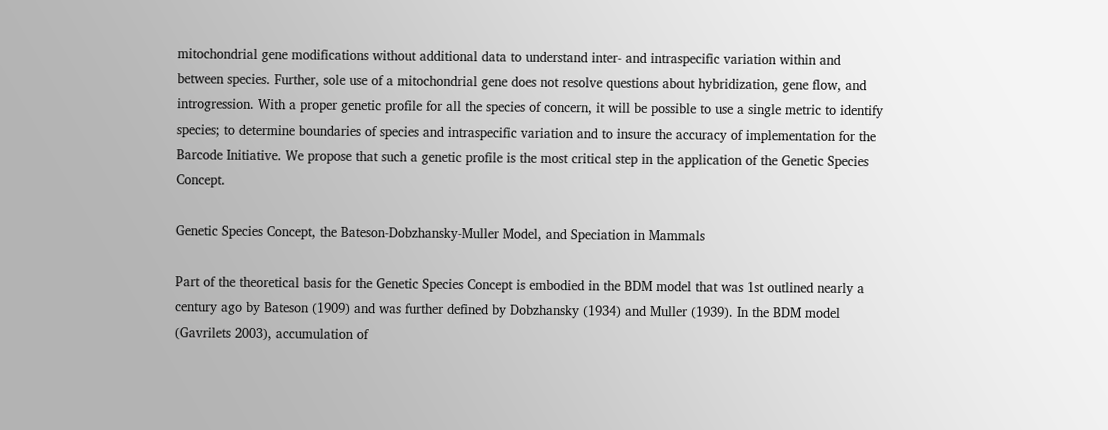mitochondrial gene modifications without additional data to understand inter- and intraspecific variation within and between species. Further, sole use of a mitochondrial gene does not resolve questions about hybridization, gene flow, and introgression. With a proper genetic profile for all the species of concern, it will be possible to use a single metric to identify species; to determine boundaries of species and intraspecific variation and to insure the accuracy of implementation for the Barcode Initiative. We propose that such a genetic profile is the most critical step in the application of the Genetic Species Concept.

Genetic Species Concept, the Bateson-Dobzhansky-Muller Model, and Speciation in Mammals

Part of the theoretical basis for the Genetic Species Concept is embodied in the BDM model that was 1st outlined nearly a century ago by Bateson (1909) and was further defined by Dobzhansky (1934) and Muller (1939). In the BDM model (Gavrilets 2003), accumulation of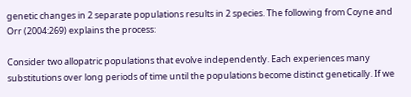genetic changes in 2 separate populations results in 2 species. The following from Coyne and Orr (2004:269) explains the process:

Consider two allopatric populations that evolve independently. Each experiences many substitutions over long periods of time until the populations become distinct genetically. If we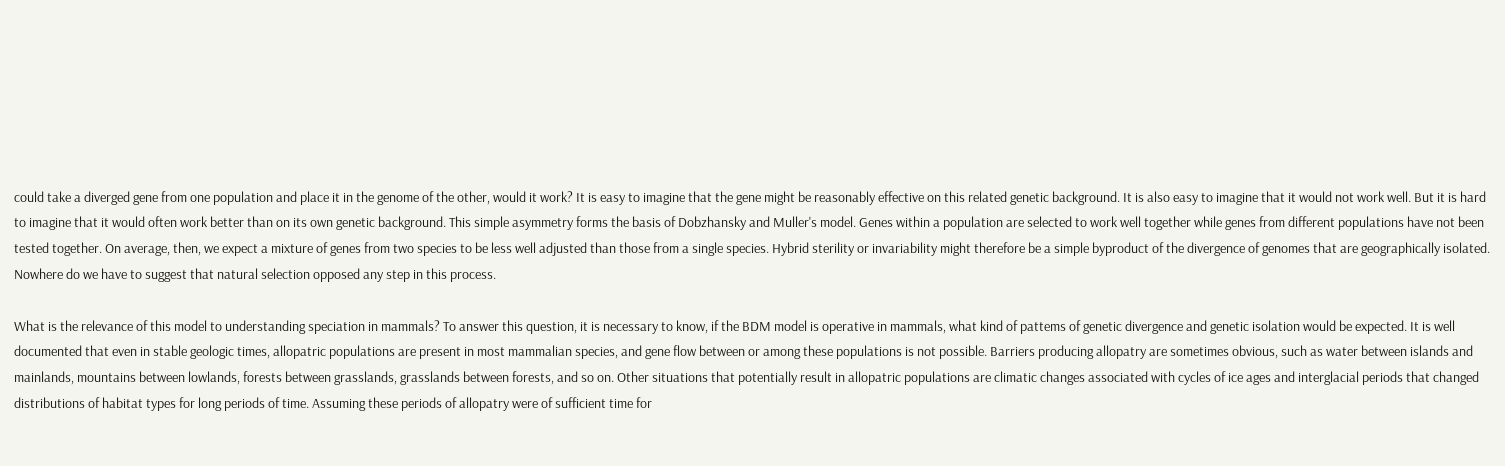could take a diverged gene from one population and place it in the genome of the other, would it work? It is easy to imagine that the gene might be reasonably effective on this related genetic background. It is also easy to imagine that it would not work well. But it is hard to imagine that it would often work better than on its own genetic background. This simple asymmetry forms the basis of Dobzhansky and Muller's model. Genes within a population are selected to work well together while genes from different populations have not been tested together. On average, then, we expect a mixture of genes from two species to be less well adjusted than those from a single species. Hybrid sterility or invariability might therefore be a simple byproduct of the divergence of genomes that are geographically isolated. Nowhere do we have to suggest that natural selection opposed any step in this process.

What is the relevance of this model to understanding speciation in mammals? To answer this question, it is necessary to know, if the BDM model is operative in mammals, what kind of pattems of genetic divergence and genetic isolation would be expected. It is well documented that even in stable geologic times, allopatric populations are present in most mammalian species, and gene flow between or among these populations is not possible. Barriers producing allopatry are sometimes obvious, such as water between islands and mainlands, mountains between lowlands, forests between grasslands, grasslands between forests, and so on. Other situations that potentially result in allopatric populations are climatic changes associated with cycles of ice ages and interglacial periods that changed distributions of habitat types for long periods of time. Assuming these periods of allopatry were of sufficient time for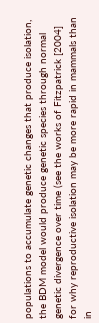populations to accumulate genetic changes that produce isolation, the BDM model would produce genetic species through normal genetic divergence over time (see the works of Fitzpatrick [2004] for why reproductive isolation may be more rapid in mammals than in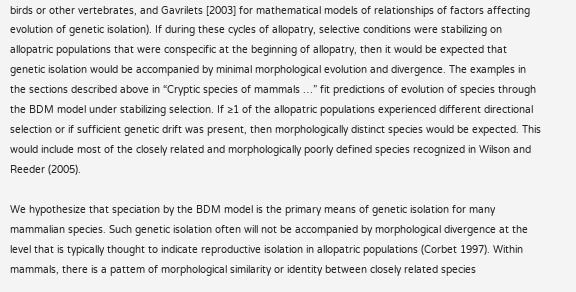birds or other vertebrates, and Gavrilets [2003] for mathematical models of relationships of factors affecting evolution of genetic isolation). If during these cycles of allopatry, selective conditions were stabilizing on allopatric populations that were conspecific at the beginning of allopatry, then it would be expected that genetic isolation would be accompanied by minimal morphological evolution and divergence. The examples in the sections described above in “Cryptic species of mammals …” fit predictions of evolution of species through the BDM model under stabilizing selection. If ≥1 of the allopatric populations experienced different directional selection or if sufficient genetic drift was present, then morphologically distinct species would be expected. This would include most of the closely related and morphologically poorly defined species recognized in Wilson and Reeder (2005).

We hypothesize that speciation by the BDM model is the primary means of genetic isolation for many mammalian species. Such genetic isolation often will not be accompanied by morphological divergence at the level that is typically thought to indicate reproductive isolation in allopatric populations (Corbet 1997). Within mammals, there is a pattem of morphological similarity or identity between closely related species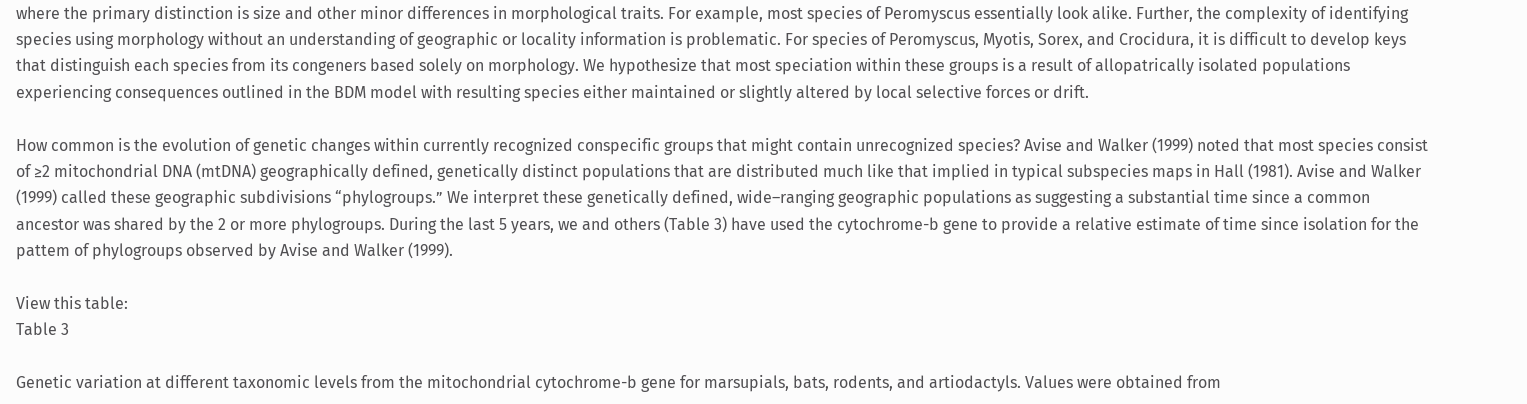where the primary distinction is size and other minor differences in morphological traits. For example, most species of Peromyscus essentially look alike. Further, the complexity of identifying species using morphology without an understanding of geographic or locality information is problematic. For species of Peromyscus, Myotis, Sorex, and Crocidura, it is difficult to develop keys that distinguish each species from its congeners based solely on morphology. We hypothesize that most speciation within these groups is a result of allopatrically isolated populations experiencing consequences outlined in the BDM model with resulting species either maintained or slightly altered by local selective forces or drift.

How common is the evolution of genetic changes within currently recognized conspecific groups that might contain unrecognized species? Avise and Walker (1999) noted that most species consist of ≥2 mitochondrial DNA (mtDNA) geographically defined, genetically distinct populations that are distributed much like that implied in typical subspecies maps in Hall (1981). Avise and Walker (1999) called these geographic subdivisions “phylogroups.” We interpret these genetically defined, wide–ranging geographic populations as suggesting a substantial time since a common ancestor was shared by the 2 or more phylogroups. During the last 5 years, we and others (Table 3) have used the cytochrome-b gene to provide a relative estimate of time since isolation for the pattem of phylogroups observed by Avise and Walker (1999).

View this table:
Table 3

Genetic variation at different taxonomic levels from the mitochondrial cytochrome-b gene for marsupials, bats, rodents, and artiodactyls. Values were obtained from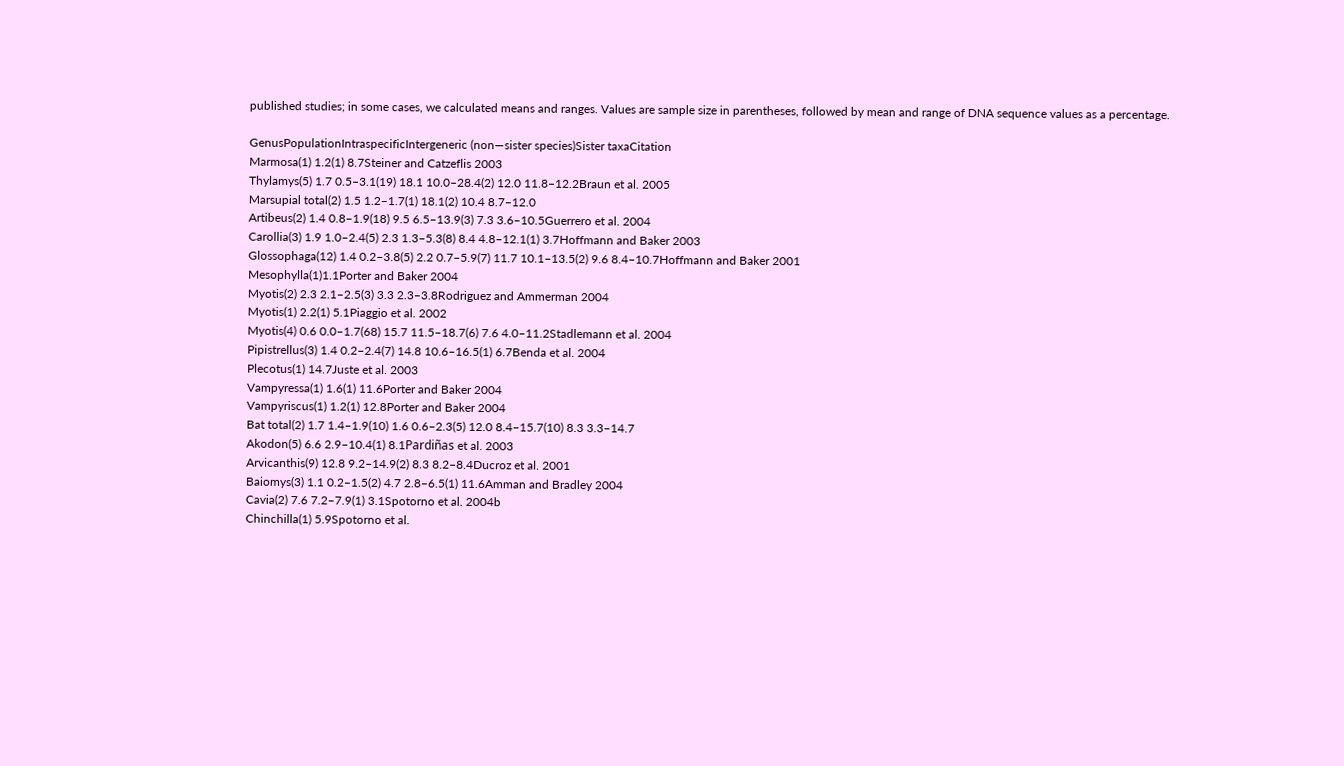published studies; in some cases, we calculated means and ranges. Values are sample size in parentheses, followed by mean and range of DNA sequence values as a percentage.

GenusPopulationIntraspecificIntergeneric (non—sister species)Sister taxaCitation
Marmosa(1) 1.2(1) 8.7Steiner and Catzeflis 2003
Thylamys(5) 1.7 0.5–3.1(19) 18.1 10.0–28.4(2) 12.0 11.8–12.2Braun et al. 2005
Marsupial total(2) 1.5 1.2–1.7(1) 18.1(2) 10.4 8.7–12.0
Artibeus(2) 1.4 0.8–1.9(18) 9.5 6.5–13.9(3) 7.3 3.6–10.5Guerrero et al. 2004
Carollia(3) 1.9 1.0–2.4(5) 2.3 1.3–5.3(8) 8.4 4.8–12.1(1) 3.7Hoffmann and Baker 2003
Glossophaga(12) 1.4 0.2–3.8(5) 2.2 0.7–5.9(7) 11.7 10.1–13.5(2) 9.6 8.4–10.7Hoffmann and Baker 2001
Mesophylla(1)1.1Porter and Baker 2004
Myotis(2) 2.3 2.1–2.5(3) 3.3 2.3–3.8Rodriguez and Ammerman 2004
Myotis(1) 2.2(1) 5.1Piaggio et al. 2002
Myotis(4) 0.6 0.0–1.7(68) 15.7 11.5–18.7(6) 7.6 4.0–11.2Stadlemann et al. 2004
Pipistrellus(3) 1.4 0.2–2.4(7) 14.8 10.6–16.5(1) 6.7Benda et al. 2004
Plecotus(1) 14.7Juste et al. 2003
Vampyressa(1) 1.6(1) 11.6Porter and Baker 2004
Vampyriscus(1) 1.2(1) 12.8Porter and Baker 2004
Bat total(2) 1.7 1.4–1.9(10) 1.6 0.6–2.3(5) 12.0 8.4–15.7(10) 8.3 3.3–14.7
Akodon(5) 6.6 2.9–10.4(1) 8.1Pardiñas et al. 2003
Arvicanthis(9) 12.8 9.2–14.9(2) 8.3 8.2–8.4Ducroz et al. 2001
Baiomys(3) 1.1 0.2–1.5(2) 4.7 2.8–6.5(1) 11.6Amman and Bradley 2004
Cavia(2) 7.6 7.2–7.9(1) 3.1Spotorno et al. 2004b
Chinchilla(1) 5.9Spotorno et al.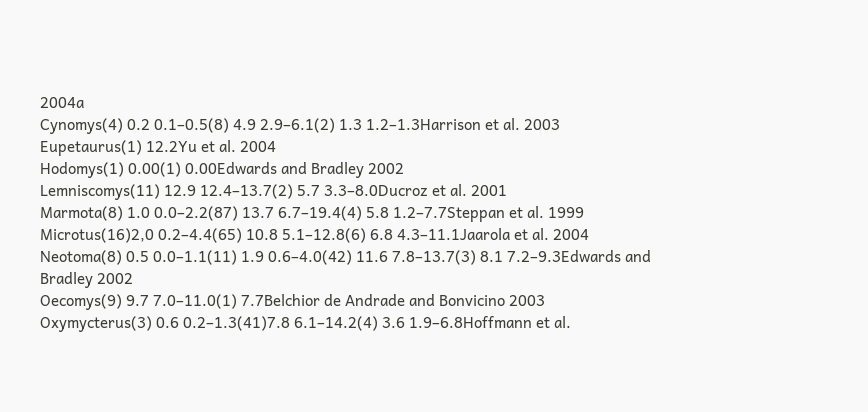2004a
Cynomys(4) 0.2 0.1–0.5(8) 4.9 2.9–6.1(2) 1.3 1.2–1.3Harrison et al. 2003
Eupetaurus(1) 12.2Yu et al. 2004
Hodomys(1) 0.00(1) 0.00Edwards and Bradley 2002
Lemniscomys(11) 12.9 12.4–13.7(2) 5.7 3.3–8.0Ducroz et al. 2001
Marmota(8) 1.0 0.0–2.2(87) 13.7 6.7–19.4(4) 5.8 1.2–7.7Steppan et al. 1999
Microtus(16)2,0 0.2–4.4(65) 10.8 5.1–12.8(6) 6.8 4.3–11.1Jaarola et al. 2004
Neotoma(8) 0.5 0.0–1.1(11) 1.9 0.6–4.0(42) 11.6 7.8–13.7(3) 8.1 7.2–9.3Edwards and Bradley 2002
Oecomys(9) 9.7 7.0–11.0(1) 7.7Belchior de Andrade and Bonvicino 2003
Oxymycterus(3) 0.6 0.2–1.3(41)7.8 6.1–14.2(4) 3.6 1.9–6.8Hoffmann et al.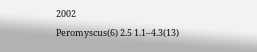2002
Peromyscus(6) 2.5 1.1–4.3(13)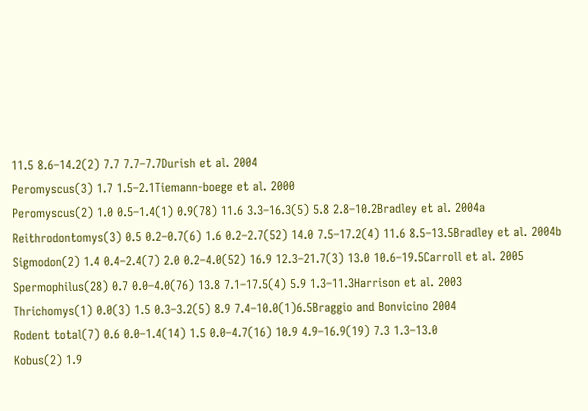11.5 8.6–14.2(2) 7.7 7.7–7.7Durish et al. 2004
Peromyscus(3) 1.7 1.5–2.1Tiemann-boege et al. 2000
Peromyscus(2) 1.0 0.5–1.4(1) 0.9(78) 11.6 3.3–16.3(5) 5.8 2.8–10.2Bradley et al. 2004a
Reithrodontomys(3) 0.5 0.2–0.7(6) 1.6 0.2–2.7(52) 14.0 7.5–17.2(4) 11.6 8.5–13.5Bradley et al. 2004b
Sigmodon(2) 1.4 0.4–2.4(7) 2.0 0.2–4.0(52) 16.9 12.3–21.7(3) 13.0 10.6–19.5Carroll et al. 2005
Spermophilus(28) 0.7 0.0–4.0(76) 13.8 7.1–17.5(4) 5.9 1.3–11.3Harrison et al. 2003
Thrichomys(1) 0.0(3) 1.5 0.3–3.2(5) 8.9 7.4–10.0(1)6.5Braggio and Bonvicino 2004
Rodent total(7) 0.6 0.0–1.4(14) 1.5 0.0–4.7(16) 10.9 4.9–16.9(19) 7.3 1.3–13.0
Kobus(2) 1.9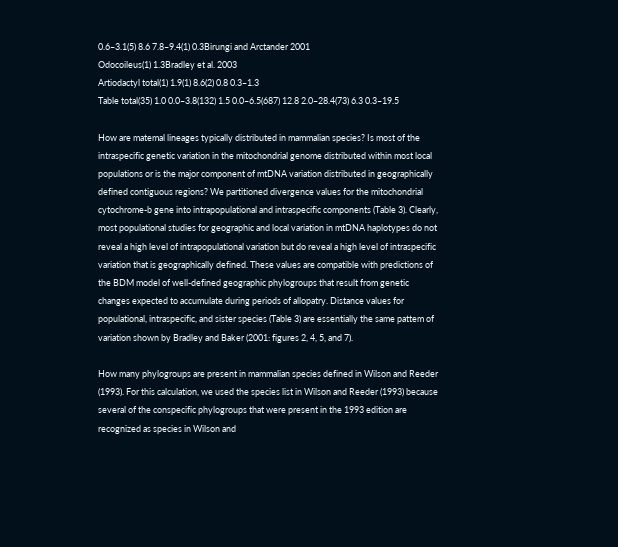0.6–3.1(5) 8.6 7.8–9.4(1) 0.3Birungi and Arctander 2001
Odocoileus(1) 1.3Bradley et al. 2003
Artiodactyl total(1) 1.9(1) 8.6(2) 0.8 0.3–1.3
Table total(35) 1.0 0.0–3.8(132) 1.5 0.0–6.5(687) 12.8 2.0–28.4(73) 6.3 0.3–19.5

How are matemal lineages typically distributed in mammalian species? Is most of the intraspecific genetic variation in the mitochondrial genome distributed within most local populations or is the major component of mtDNA variation distributed in geographically defined contiguous regions? We partitioned divergence values for the mitochondrial cytochrome-b gene into intrapopulational and intraspecific components (Table 3). Clearly, most populational studies for geographic and local variation in mtDNA haplotypes do not reveal a high level of intrapopulational variation but do reveal a high level of intraspecific variation that is geographically defined. These values are compatible with predictions of the BDM model of well-defined geographic phylogroups that result from genetic changes expected to accumulate during periods of allopatry. Distance values for populational, intraspecific, and sister species (Table 3) are essentially the same pattem of variation shown by Bradley and Baker (2001: figures 2, 4, 5, and 7).

How many phylogroups are present in mammalian species defined in Wilson and Reeder (1993). For this calculation, we used the species list in Wilson and Reeder (1993) because several of the conspecific phylogroups that were present in the 1993 edition are recognized as species in Wilson and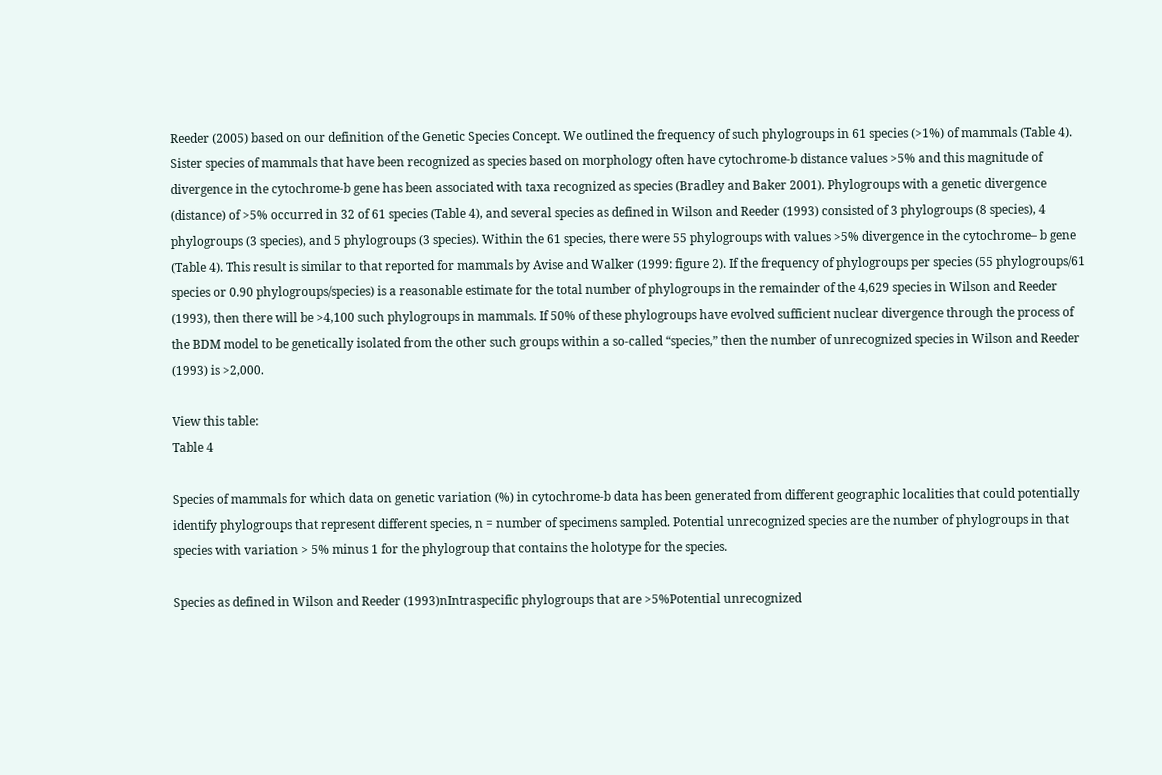Reeder (2005) based on our definition of the Genetic Species Concept. We outlined the frequency of such phylogroups in 61 species (>1%) of mammals (Table 4). Sister species of mammals that have been recognized as species based on morphology often have cytochrome-b distance values >5% and this magnitude of divergence in the cytochrome-b gene has been associated with taxa recognized as species (Bradley and Baker 2001). Phylogroups with a genetic divergence (distance) of >5% occurred in 32 of 61 species (Table 4), and several species as defined in Wilson and Reeder (1993) consisted of 3 phylogroups (8 species), 4 phylogroups (3 species), and 5 phylogroups (3 species). Within the 61 species, there were 55 phylogroups with values >5% divergence in the cytochrome– b gene (Table 4). This result is similar to that reported for mammals by Avise and Walker (1999: figure 2). If the frequency of phylogroups per species (55 phylogroups/61 species or 0.90 phylogroups/species) is a reasonable estimate for the total number of phylogroups in the remainder of the 4,629 species in Wilson and Reeder (1993), then there will be >4,100 such phylogroups in mammals. If 50% of these phylogroups have evolved sufficient nuclear divergence through the process of the BDM model to be genetically isolated from the other such groups within a so-called “species,” then the number of unrecognized species in Wilson and Reeder (1993) is >2,000.

View this table:
Table 4

Species of mammals for which data on genetic variation (%) in cytochrome-b data has been generated from different geographic localities that could potentially identify phylogroups that represent different species, n = number of specimens sampled. Potential unrecognized species are the number of phylogroups in that species with variation > 5% minus 1 for the phylogroup that contains the holotype for the species.

Species as defined in Wilson and Reeder (1993)nIntraspecific phylogroups that are >5%Potential unrecognized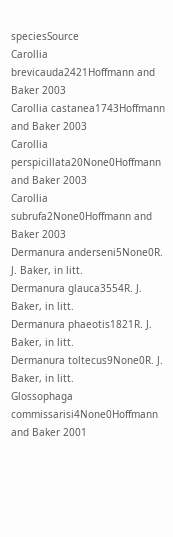speciesSource
Carollia brevicauda2421Hoffmann and Baker 2003
Carollia castanea1743Hoffmann and Baker 2003
Carollia perspicillata20None0Hoffmann and Baker 2003
Carollia subrufa2None0Hoffmann and Baker 2003
Dermanura anderseni5None0R. J. Baker, in litt.
Dermanura glauca3554R. J. Baker, in litt.
Dermanura phaeotis1821R. J. Baker, in litt.
Dermanura toltecus9None0R. J. Baker, in litt.
Glossophaga commissarisi4None0Hoffmann and Baker 2001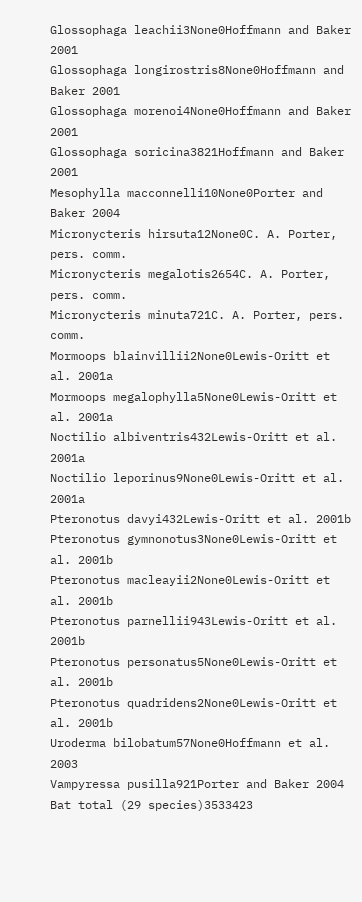Glossophaga leachii3None0Hoffmann and Baker 2001
Glossophaga longirostris8None0Hoffmann and Baker 2001
Glossophaga morenoi4None0Hoffmann and Baker 2001
Glossophaga soricina3821Hoffmann and Baker 2001
Mesophylla macconnelli10None0Porter and Baker 2004
Micronycteris hirsuta12None0C. A. Porter, pers. comm.
Micronycteris megalotis2654C. A. Porter, pers. comm.
Micronycteris minuta721C. A. Porter, pers. comm.
Mormoops blainvillii2None0Lewis-Oritt et al. 2001a
Mormoops megalophylla5None0Lewis-Oritt et al. 2001a
Noctilio albiventris432Lewis-Oritt et al. 2001a
Noctilio leporinus9None0Lewis-Oritt et al. 2001a
Pteronotus davyi432Lewis-Oritt et al. 2001b
Pteronotus gymnonotus3None0Lewis-Oritt et al. 2001b
Pteronotus macleayii2None0Lewis-Oritt et al. 2001b
Pteronotus parnellii943Lewis-Oritt et al. 2001b
Pteronotus personatus5None0Lewis-Oritt et al. 2001b
Pteronotus quadridens2None0Lewis-Oritt et al. 2001b
Uroderma bilobatum57None0Hoffmann et al. 2003
Vampyressa pusilla921Porter and Baker 2004
Bat total (29 species)3533423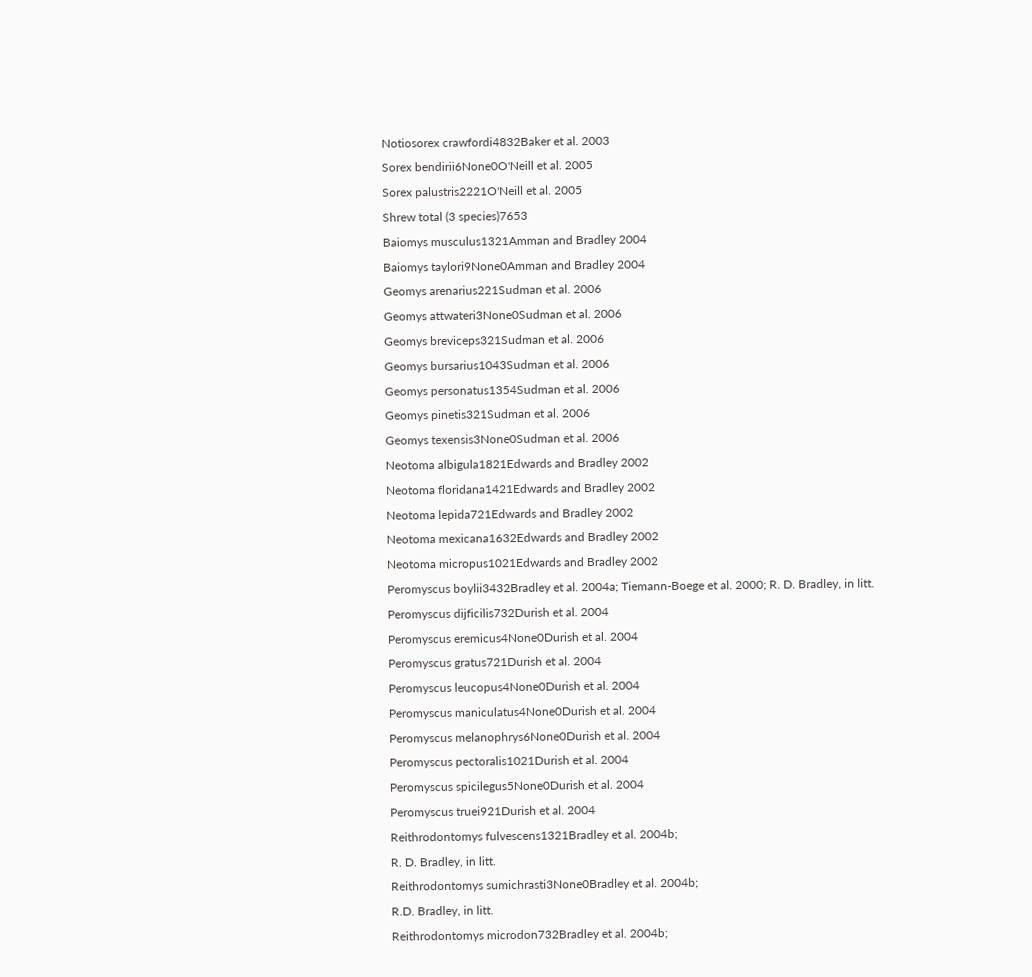Notiosorex crawfordi4832Baker et al. 2003
Sorex bendirii6None0O'Neill et al. 2005
Sorex palustris2221O'Neill et al. 2005
Shrew total (3 species)7653
Baiomys musculus1321Amman and Bradley 2004
Baiomys taylori9None0Amman and Bradley 2004
Geomys arenarius221Sudman et al. 2006
Geomys attwateri3None0Sudman et al. 2006
Geomys breviceps321Sudman et al. 2006
Geomys bursarius1043Sudman et al. 2006
Geomys personatus1354Sudman et al. 2006
Geomys pinetis321Sudman et al. 2006
Geomys texensis3None0Sudman et al. 2006
Neotoma albigula1821Edwards and Bradley 2002
Neotoma floridana1421Edwards and Bradley 2002
Neotoma lepida721Edwards and Bradley 2002
Neotoma mexicana1632Edwards and Bradley 2002
Neotoma micropus1021Edwards and Bradley 2002
Peromyscus boylii3432Bradley et al. 2004a; Tiemann-Boege et al. 2000; R. D. Bradley, in litt.
Peromyscus dijficilis732Durish et al. 2004
Peromyscus eremicus4None0Durish et al. 2004
Peromyscus gratus721Durish et al. 2004
Peromyscus leucopus4None0Durish et al. 2004
Peromyscus maniculatus4None0Durish et al. 2004
Peromyscus melanophrys6None0Durish et al. 2004
Peromyscus pectoralis1021Durish et al. 2004
Peromyscus spicilegus5None0Durish et al. 2004
Peromyscus truei921Durish et al. 2004
Reithrodontomys fulvescens1321Bradley et al. 2004b;
R. D. Bradley, in litt.
Reithrodontomys sumichrasti3None0Bradley et al. 2004b;
R.D. Bradley, in litt.
Reithrodontomys microdon732Bradley et al. 2004b;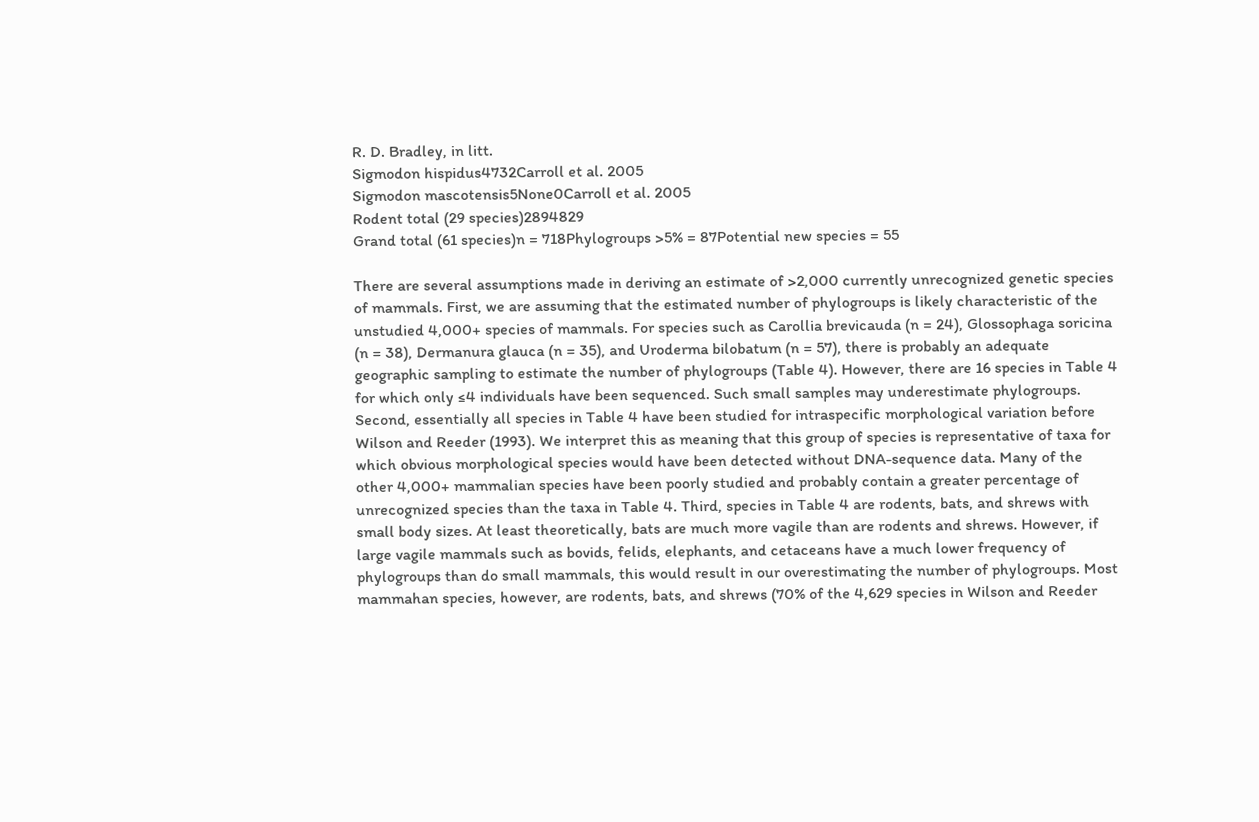R. D. Bradley, in litt.
Sigmodon hispidus4732Carroll et al. 2005
Sigmodon mascotensis5None0Carroll et al. 2005
Rodent total (29 species)2894829
Grand total (61 species)n = 718Phylogroups >5% = 87Potential new species = 55

There are several assumptions made in deriving an estimate of >2,000 currently unrecognized genetic species of mammals. First, we are assuming that the estimated number of phylogroups is likely characteristic of the unstudied 4,000+ species of mammals. For species such as Carollia brevicauda (n = 24), Glossophaga soricina (n = 38), Dermanura glauca (n = 35), and Uroderma bilobatum (n = 57), there is probably an adequate geographic sampling to estimate the number of phylogroups (Table 4). However, there are 16 species in Table 4 for which only ≤4 individuals have been sequenced. Such small samples may underestimate phylogroups. Second, essentially all species in Table 4 have been studied for intraspecific morphological variation before Wilson and Reeder (1993). We interpret this as meaning that this group of species is representative of taxa for which obvious morphological species would have been detected without DNA-sequence data. Many of the other 4,000+ mammalian species have been poorly studied and probably contain a greater percentage of unrecognized species than the taxa in Table 4. Third, species in Table 4 are rodents, bats, and shrews with small body sizes. At least theoretically, bats are much more vagile than are rodents and shrews. However, if large vagile mammals such as bovids, felids, elephants, and cetaceans have a much lower frequency of phylogroups than do small mammals, this would result in our overestimating the number of phylogroups. Most mammahan species, however, are rodents, bats, and shrews (70% of the 4,629 species in Wilson and Reeder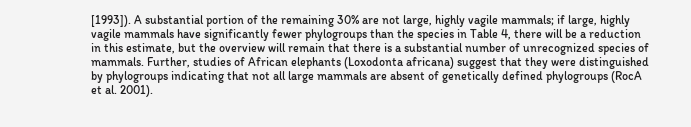[1993]). A substantial portion of the remaining 30% are not large, highly vagile mammals; if large, highly vagile mammals have significantly fewer phylogroups than the species in Table 4, there will be a reduction in this estimate, but the overview will remain that there is a substantial number of unrecognized species of mammals. Further, studies of African elephants (Loxodonta africana) suggest that they were distinguished by phylogroups indicating that not all large mammals are absent of genetically defined phylogroups (RocA et al. 2001).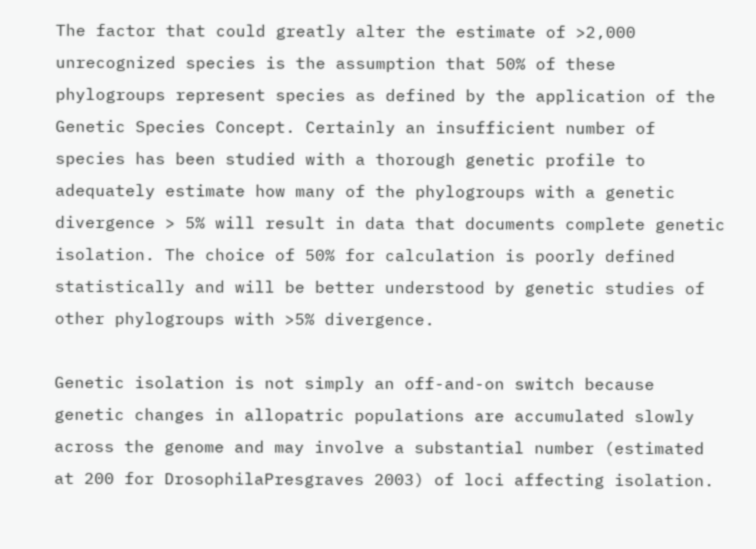The factor that could greatly alter the estimate of >2,000 unrecognized species is the assumption that 50% of these phylogroups represent species as defined by the application of the Genetic Species Concept. Certainly an insufficient number of species has been studied with a thorough genetic profile to adequately estimate how many of the phylogroups with a genetic divergence > 5% will result in data that documents complete genetic isolation. The choice of 50% for calculation is poorly defined statistically and will be better understood by genetic studies of other phylogroups with >5% divergence.

Genetic isolation is not simply an off-and-on switch because genetic changes in allopatric populations are accumulated slowly across the genome and may involve a substantial number (estimated at 200 for DrosophilaPresgraves 2003) of loci affecting isolation.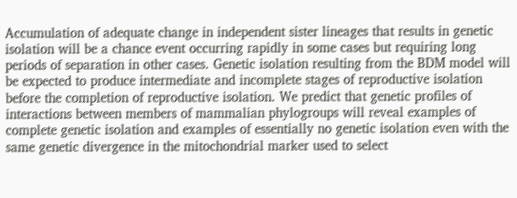Accumulation of adequate change in independent sister lineages that results in genetic isolation will be a chance event occurring rapidly in some cases but requiring long periods of separation in other cases. Genetic isolation resulting from the BDM model will be expected to produce intermediate and incomplete stages of reproductive isolation before the completion of reproductive isolation. We predict that genetic profiles of interactions between members of mammalian phylogroups will reveal examples of complete genetic isolation and examples of essentially no genetic isolation even with the same genetic divergence in the mitochondrial marker used to select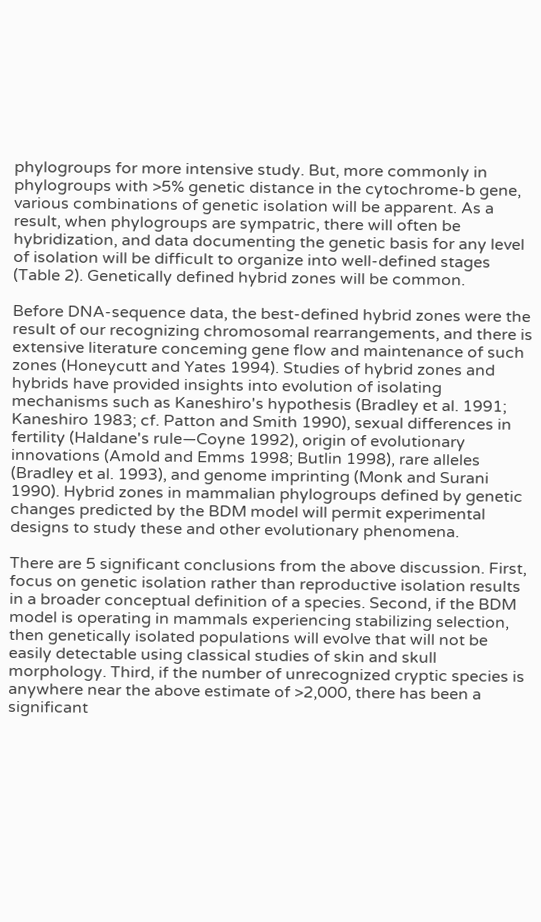phylogroups for more intensive study. But, more commonly in phylogroups with >5% genetic distance in the cytochrome-b gene, various combinations of genetic isolation will be apparent. As a result, when phylogroups are sympatric, there will often be hybridization, and data documenting the genetic basis for any level of isolation will be difficult to organize into well-defined stages (Table 2). Genetically defined hybrid zones will be common.

Before DNA-sequence data, the best-defined hybrid zones were the result of our recognizing chromosomal rearrangements, and there is extensive literature conceming gene flow and maintenance of such zones (Honeycutt and Yates 1994). Studies of hybrid zones and hybrids have provided insights into evolution of isolating mechanisms such as Kaneshiro's hypothesis (Bradley et al. 1991; Kaneshiro 1983; cf. Patton and Smith 1990), sexual differences in fertility (Haldane's rule—Coyne 1992), origin of evolutionary innovations (Amold and Emms 1998; Butlin 1998), rare alleles (Bradley et al. 1993), and genome imprinting (Monk and Surani 1990). Hybrid zones in mammalian phylogroups defined by genetic changes predicted by the BDM model will permit experimental designs to study these and other evolutionary phenomena.

There are 5 significant conclusions from the above discussion. First, focus on genetic isolation rather than reproductive isolation results in a broader conceptual definition of a species. Second, if the BDM model is operating in mammals experiencing stabilizing selection, then genetically isolated populations will evolve that will not be easily detectable using classical studies of skin and skull morphology. Third, if the number of unrecognized cryptic species is anywhere near the above estimate of >2,000, there has been a significant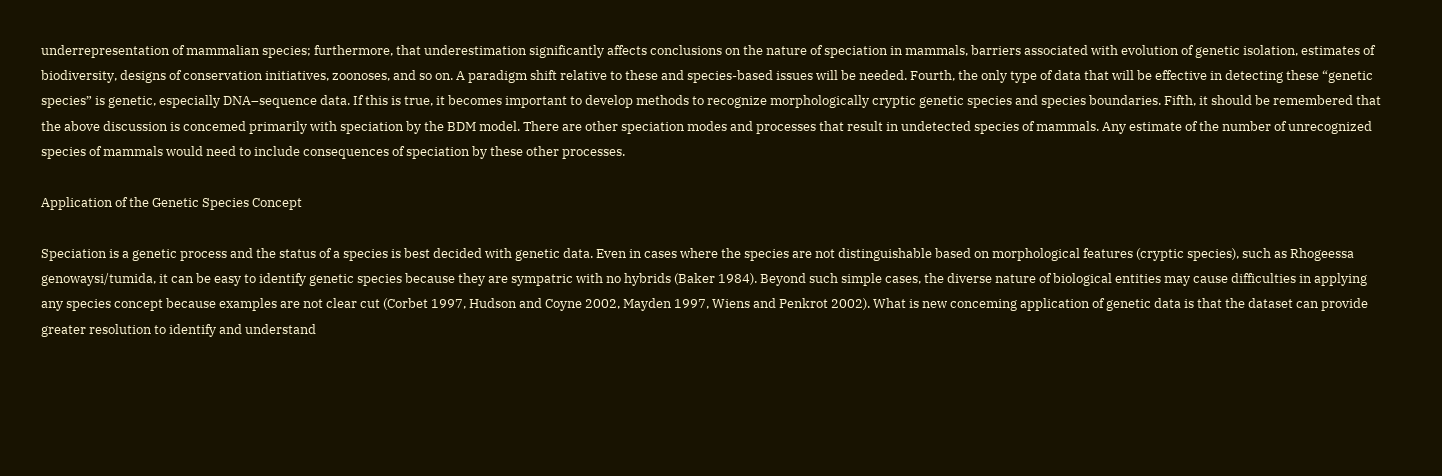underrepresentation of mammalian species; furthermore, that underestimation significantly affects conclusions on the nature of speciation in mammals, barriers associated with evolution of genetic isolation, estimates of biodiversity, designs of conservation initiatives, zoonoses, and so on. A paradigm shift relative to these and species-based issues will be needed. Fourth, the only type of data that will be effective in detecting these “genetic species” is genetic, especially DNA–sequence data. If this is true, it becomes important to develop methods to recognize morphologically cryptic genetic species and species boundaries. Fifth, it should be remembered that the above discussion is concemed primarily with speciation by the BDM model. There are other speciation modes and processes that result in undetected species of mammals. Any estimate of the number of unrecognized species of mammals would need to include consequences of speciation by these other processes.

Application of the Genetic Species Concept

Speciation is a genetic process and the status of a species is best decided with genetic data. Even in cases where the species are not distinguishable based on morphological features (cryptic species), such as Rhogeessa genowaysi/tumida, it can be easy to identify genetic species because they are sympatric with no hybrids (Baker 1984). Beyond such simple cases, the diverse nature of biological entities may cause difficulties in applying any species concept because examples are not clear cut (Corbet 1997, Hudson and Coyne 2002, Mayden 1997, Wiens and Penkrot 2002). What is new conceming application of genetic data is that the dataset can provide greater resolution to identify and understand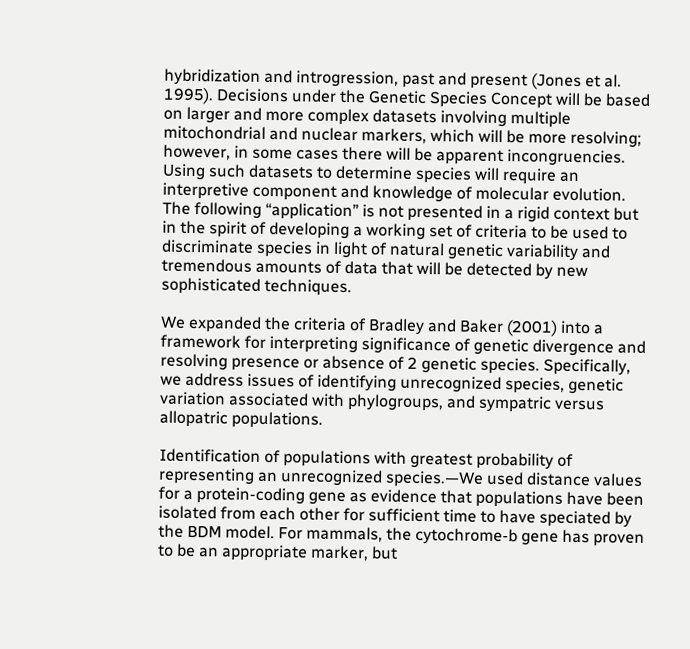hybridization and introgression, past and present (Jones et al. 1995). Decisions under the Genetic Species Concept will be based on larger and more complex datasets involving multiple mitochondrial and nuclear markers, which will be more resolving; however, in some cases there will be apparent incongruencies. Using such datasets to determine species will require an interpretive component and knowledge of molecular evolution. The following “application” is not presented in a rigid context but in the spirit of developing a working set of criteria to be used to discriminate species in light of natural genetic variability and tremendous amounts of data that will be detected by new sophisticated techniques.

We expanded the criteria of Bradley and Baker (2001) into a framework for interpreting significance of genetic divergence and resolving presence or absence of 2 genetic species. Specifically, we address issues of identifying unrecognized species, genetic variation associated with phylogroups, and sympatric versus allopatric populations.

Identification of populations with greatest probability of representing an unrecognized species.—We used distance values for a protein-coding gene as evidence that populations have been isolated from each other for sufficient time to have speciated by the BDM model. For mammals, the cytochrome-b gene has proven to be an appropriate marker, but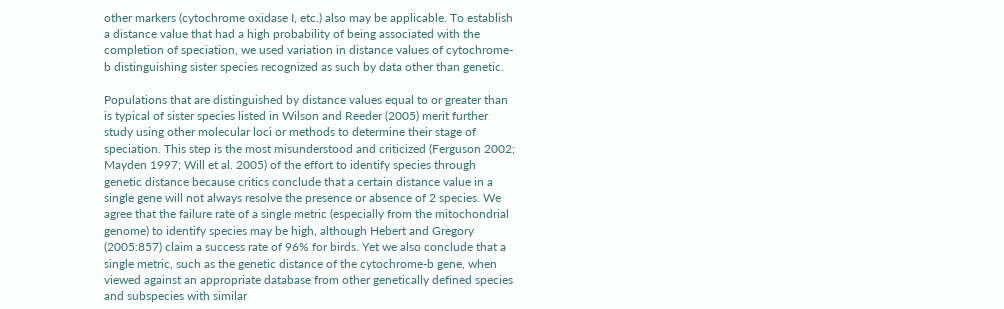other markers (cytochrome oxidase I, etc.) also may be applicable. To establish a distance value that had a high probability of being associated with the completion of speciation, we used variation in distance values of cytochrome-b distinguishing sister species recognized as such by data other than genetic.

Populations that are distinguished by distance values equal to or greater than is typical of sister species listed in Wilson and Reeder (2005) merit further study using other molecular loci or methods to determine their stage of speciation. This step is the most misunderstood and criticized (Ferguson 2002; Mayden 1997; Will et al. 2005) of the effort to identify species through genetic distance because critics conclude that a certain distance value in a single gene will not always resolve the presence or absence of 2 species. We agree that the failure rate of a single metric (especially from the mitochondrial genome) to identify species may be high, although Hebert and Gregory (2005:857) claim a success rate of 96% for birds. Yet we also conclude that a single metric, such as the genetic distance of the cytochrome-b gene, when viewed against an appropriate database from other genetically defined species and subspecies with similar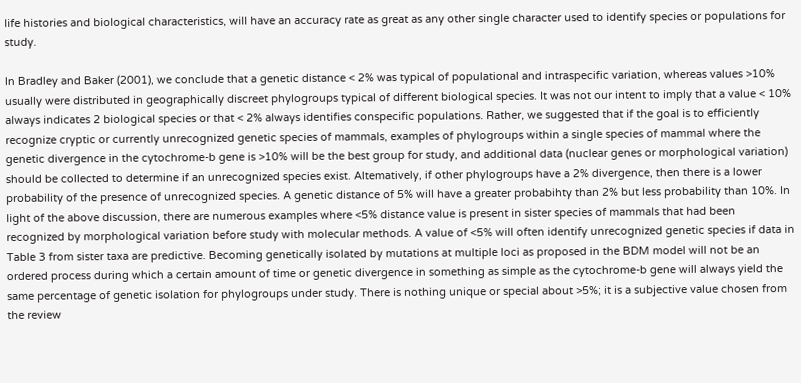life histories and biological characteristics, will have an accuracy rate as great as any other single character used to identify species or populations for study.

In Bradley and Baker (2001), we conclude that a genetic distance < 2% was typical of populational and intraspecific variation, whereas values >10% usually were distributed in geographically discreet phylogroups typical of different biological species. It was not our intent to imply that a value < 10% always indicates 2 biological species or that < 2% always identifies conspecific populations. Rather, we suggested that if the goal is to efficiently recognize cryptic or currently unrecognized genetic species of mammals, examples of phylogroups within a single species of mammal where the genetic divergence in the cytochrome-b gene is >10% will be the best group for study, and additional data (nuclear genes or morphological variation) should be collected to determine if an unrecognized species exist. Altematively, if other phylogroups have a 2% divergence, then there is a lower probability of the presence of unrecognized species. A genetic distance of 5% will have a greater probabihty than 2% but less probability than 10%. In light of the above discussion, there are numerous examples where <5% distance value is present in sister species of mammals that had been recognized by morphological variation before study with molecular methods. A value of <5% will often identify unrecognized genetic species if data in Table 3 from sister taxa are predictive. Becoming genetically isolated by mutations at multiple loci as proposed in the BDM model will not be an ordered process during which a certain amount of time or genetic divergence in something as simple as the cytochrome-b gene will always yield the same percentage of genetic isolation for phylogroups under study. There is nothing unique or special about >5%; it is a subjective value chosen from the review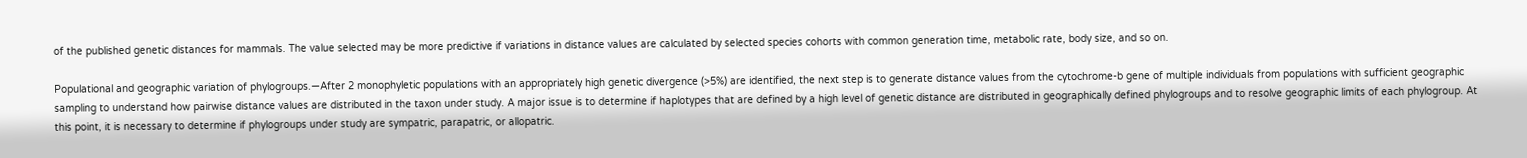of the published genetic distances for mammals. The value selected may be more predictive if variations in distance values are calculated by selected species cohorts with common generation time, metabolic rate, body size, and so on.

Populational and geographic variation of phylogroups.—After 2 monophyletic populations with an appropriately high genetic divergence (>5%) are identified, the next step is to generate distance values from the cytochrome-b gene of multiple individuals from populations with sufficient geographic sampling to understand how pairwise distance values are distributed in the taxon under study. A major issue is to determine if haplotypes that are defined by a high level of genetic distance are distributed in geographically defined phylogroups and to resolve geographic limits of each phylogroup. At this point, it is necessary to determine if phylogroups under study are sympatric, parapatric, or allopatric.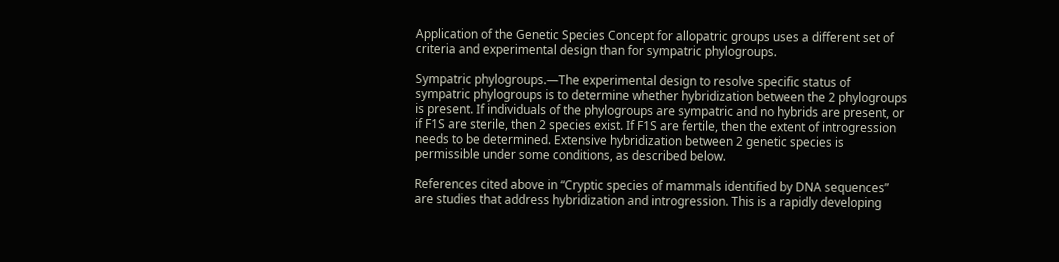Application of the Genetic Species Concept for allopatric groups uses a different set of criteria and experimental design than for sympatric phylogroups.

Sympatric phylogroups.—The experimental design to resolve specific status of sympatric phylogroups is to determine whether hybridization between the 2 phylogroups is present. If individuals of the phylogroups are sympatric and no hybrids are present, or if F1S are sterile, then 2 species exist. If F1S are fertile, then the extent of introgression needs to be determined. Extensive hybridization between 2 genetic species is permissible under some conditions, as described below.

References cited above in “Cryptic species of mammals identified by DNA sequences” are studies that address hybridization and introgression. This is a rapidly developing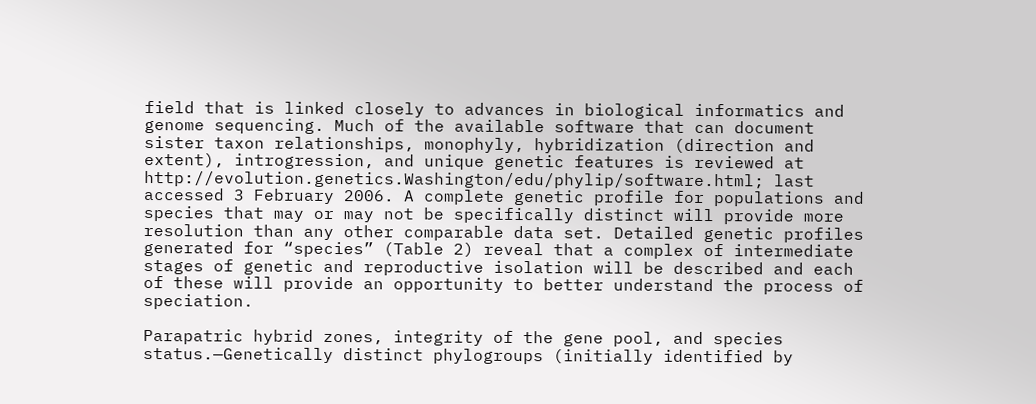field that is linked closely to advances in biological informatics and genome sequencing. Much of the available software that can document sister taxon relationships, monophyly, hybridization (direction and extent), introgression, and unique genetic features is reviewed at http://evolution.genetics.Washington/edu/phylip/software.html; last accessed 3 February 2006. A complete genetic profile for populations and species that may or may not be specifically distinct will provide more resolution than any other comparable data set. Detailed genetic profiles generated for “species” (Table 2) reveal that a complex of intermediate stages of genetic and reproductive isolation will be described and each of these will provide an opportunity to better understand the process of speciation.

Parapatric hybrid zones, integrity of the gene pool, and species status.—Genetically distinct phylogroups (initially identified by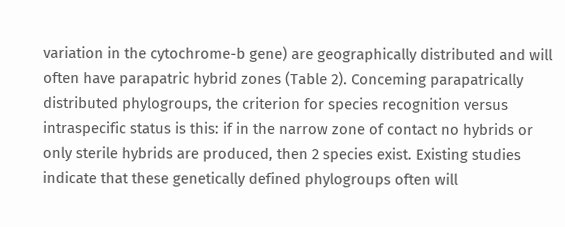variation in the cytochrome-b gene) are geographically distributed and will often have parapatric hybrid zones (Table 2). Conceming parapatrically distributed phylogroups, the criterion for species recognition versus intraspecific status is this: if in the narrow zone of contact no hybrids or only sterile hybrids are produced, then 2 species exist. Existing studies indicate that these genetically defined phylogroups often will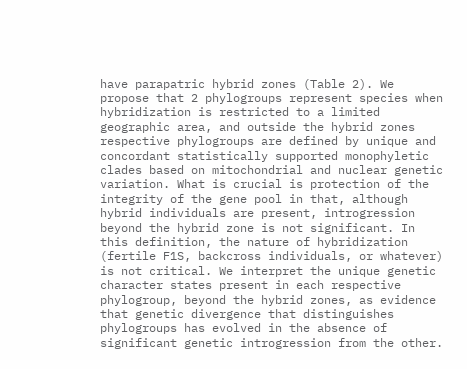have parapatric hybrid zones (Table 2). We propose that 2 phylogroups represent species when hybridization is restricted to a limited geographic area, and outside the hybrid zones respective phylogroups are defined by unique and concordant statistically supported monophyletic clades based on mitochondrial and nuclear genetic variation. What is crucial is protection of the integrity of the gene pool in that, although hybrid individuals are present, introgression beyond the hybrid zone is not significant. In this definition, the nature of hybridization (fertile F1S, backcross individuals, or whatever) is not critical. We interpret the unique genetic character states present in each respective phylogroup, beyond the hybrid zones, as evidence that genetic divergence that distinguishes phylogroups has evolved in the absence of significant genetic introgression from the other.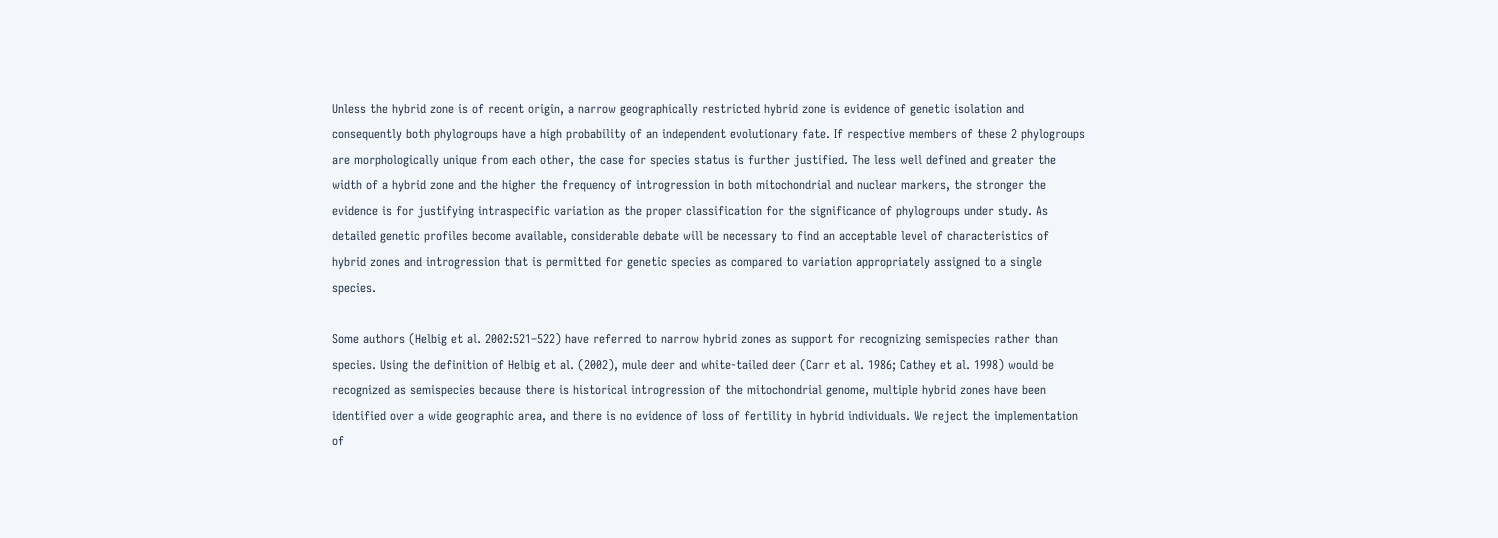Unless the hybrid zone is of recent origin, a narrow geographically restricted hybrid zone is evidence of genetic isolation and consequently both phylogroups have a high probability of an independent evolutionary fate. If respective members of these 2 phylogroups are morphologically unique from each other, the case for species status is further justified. The less well defined and greater the width of a hybrid zone and the higher the frequency of introgression in both mitochondrial and nuclear markers, the stronger the evidence is for justifying intraspecific variation as the proper classification for the significance of phylogroups under study. As detailed genetic profiles become available, considerable debate will be necessary to find an acceptable level of characteristics of hybrid zones and introgression that is permitted for genetic species as compared to variation appropriately assigned to a single species.

Some authors (Helbig et al. 2002:521–522) have referred to narrow hybrid zones as support for recognizing semispecies rather than species. Using the definition of Helbig et al. (2002), mule deer and white-tailed deer (Carr et al. 1986; Cathey et al. 1998) would be recognized as semispecies because there is historical introgression of the mitochondrial genome, multiple hybrid zones have been identified over a wide geographic area, and there is no evidence of loss of fertility in hybrid individuals. We reject the implementation of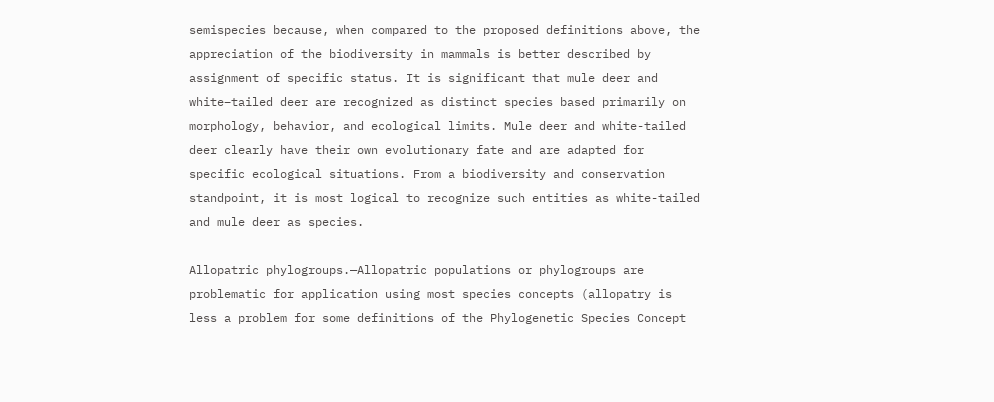semispecies because, when compared to the proposed definitions above, the appreciation of the biodiversity in mammals is better described by assignment of specific status. It is significant that mule deer and white–tailed deer are recognized as distinct species based primarily on morphology, behavior, and ecological limits. Mule deer and white-tailed deer clearly have their own evolutionary fate and are adapted for specific ecological situations. From a biodiversity and conservation standpoint, it is most logical to recognize such entities as white-tailed and mule deer as species.

Allopatric phylogroups.—Allopatric populations or phylogroups are problematic for application using most species concepts (allopatry is less a problem for some definitions of the Phylogenetic Species Concept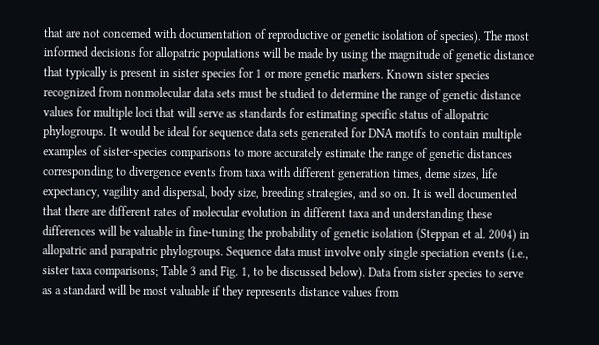that are not concemed with documentation of reproductive or genetic isolation of species). The most informed decisions for allopatric populations will be made by using the magnitude of genetic distance that typically is present in sister species for 1 or more genetic markers. Known sister species recognized from nonmolecular data sets must be studied to determine the range of genetic distance values for multiple loci that will serve as standards for estimating specific status of allopatric phylogroups. It would be ideal for sequence data sets generated for DNA motifs to contain multiple examples of sister-species comparisons to more accurately estimate the range of genetic distances corresponding to divergence events from taxa with different generation times, deme sizes, life expectancy, vagility and dispersal, body size, breeding strategies, and so on. It is well documented that there are different rates of molecular evolution in different taxa and understanding these differences will be valuable in fine-tuning the probability of genetic isolation (Steppan et al. 2004) in allopatric and parapatric phylogroups. Sequence data must involve only single speciation events (i.e., sister taxa comparisons; Table 3 and Fig. 1, to be discussed below). Data from sister species to serve as a standard will be most valuable if they represents distance values from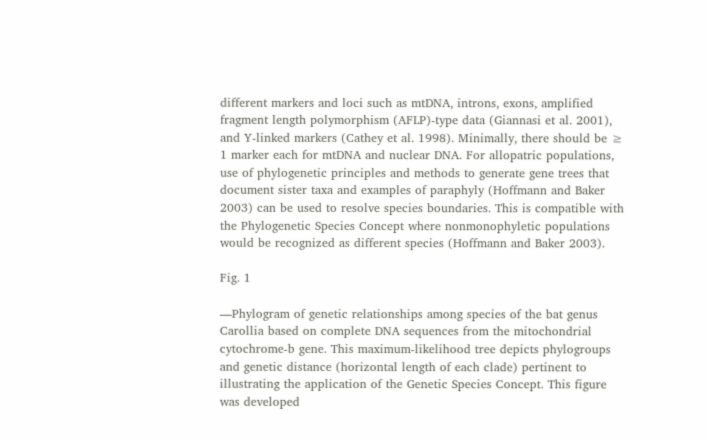different markers and loci such as mtDNA, introns, exons, amplified fragment length polymorphism (AFLP)-type data (Giannasi et al. 2001), and Y-linked markers (Cathey et al. 1998). Minimally, there should be ≥ 1 marker each for mtDNA and nuclear DNA. For allopatric populations, use of phylogenetic principles and methods to generate gene trees that document sister taxa and examples of paraphyly (Hoffmann and Baker 2003) can be used to resolve species boundaries. This is compatible with the Phylogenetic Species Concept where nonmonophyletic populations would be recognized as different species (Hoffmann and Baker 2003).

Fig. 1

—Phylogram of genetic relationships among species of the bat genus Carollia based on complete DNA sequences from the mitochondrial cytochrome-b gene. This maximum-likelihood tree depicts phylogroups and genetic distance (horizontal length of each clade) pertinent to illustrating the application of the Genetic Species Concept. This figure was developed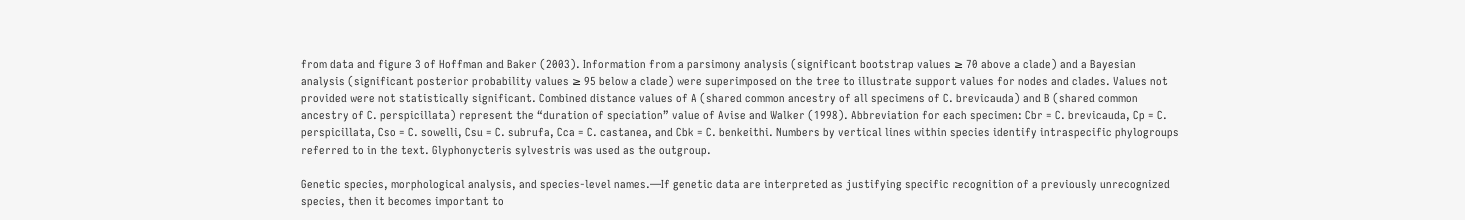from data and figure 3 of Hoffman and Baker (2003). Information from a parsimony analysis (significant bootstrap values ≥ 70 above a clade) and a Bayesian analysis (significant posterior probability values ≥ 95 below a clade) were superimposed on the tree to illustrate support values for nodes and clades. Values not provided were not statistically significant. Combined distance values of A (shared common ancestry of all specimens of C. brevicauda) and B (shared common ancestry of C. perspicillata) represent the “duration of speciation” value of Avise and Walker (1998). Abbreviation for each specimen: Cbr = C. brevicauda, Cp = C. perspicillata, Cso = C. sowelli, Csu = C. subrufa, Cca = C. castanea, and Cbk = C. benkeithi. Numbers by vertical lines within species identify intraspecific phylogroups referred to in the text. Glyphonycteris sylvestris was used as the outgroup.

Genetic species, morphological analysis, and species-level names.—If genetic data are interpreted as justifying specific recognition of a previously unrecognized species, then it becomes important to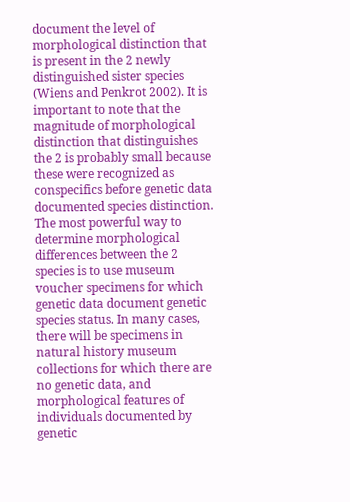document the level of morphological distinction that is present in the 2 newly distinguished sister species (Wiens and Penkrot 2002). It is important to note that the magnitude of morphological distinction that distinguishes the 2 is probably small because these were recognized as conspecifics before genetic data documented species distinction. The most powerful way to determine morphological differences between the 2 species is to use museum voucher specimens for which genetic data document genetic species status. In many cases, there will be specimens in natural history museum collections for which there are no genetic data, and morphological features of individuals documented by genetic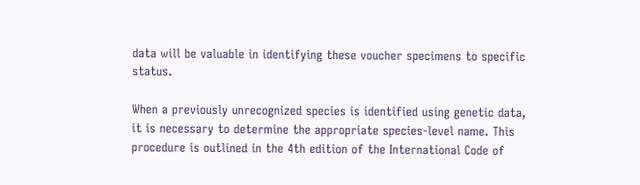data will be valuable in identifying these voucher specimens to specific status.

When a previously unrecognized species is identified using genetic data, it is necessary to determine the appropriate species-level name. This procedure is outlined in the 4th edition of the International Code of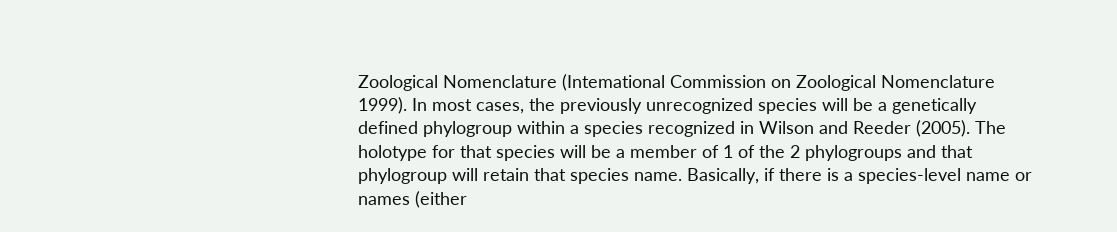Zoological Nomenclature (Intemational Commission on Zoological Nomenclature 1999). In most cases, the previously unrecognized species will be a genetically defined phylogroup within a species recognized in Wilson and Reeder (2005). The holotype for that species will be a member of 1 of the 2 phylogroups and that phylogroup will retain that species name. Basically, if there is a species-level name or names (either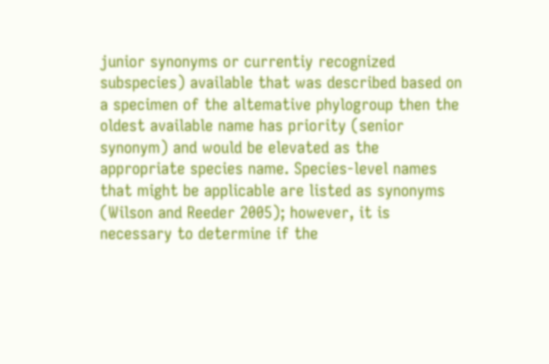junior synonyms or currentiy recognized subspecies) available that was described based on a specimen of the altemative phylogroup then the oldest available name has priority (senior synonym) and would be elevated as the appropriate species name. Species-level names that might be applicable are listed as synonyms (Wilson and Reeder 2005); however, it is necessary to determine if the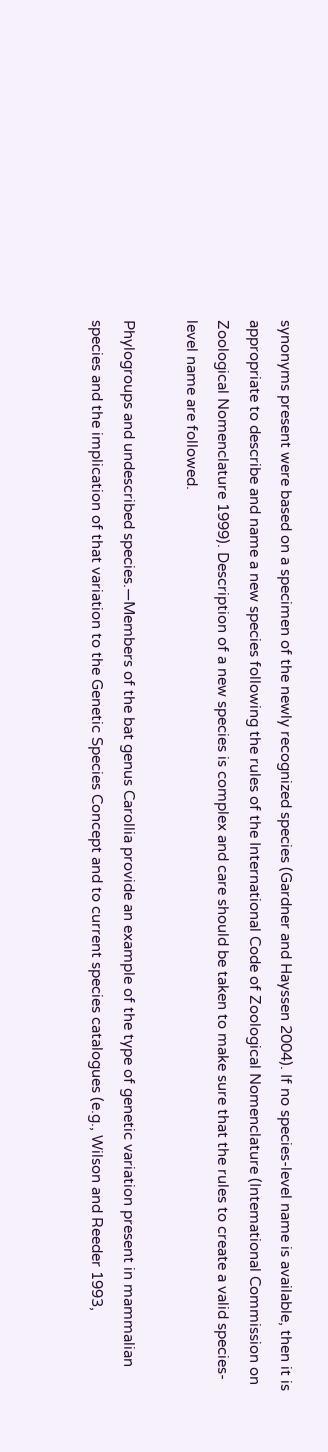synonyms present were based on a specimen of the newly recognized species (Gardner and Hayssen 2004). If no species-level name is available, then it is appropriate to describe and name a new species following the rules of the International Code of Zoological Nomenclature (Intemational Commission on Zoological Nomenclature 1999). Description of a new species is complex and care should be taken to make sure that the rules to create a valid species-level name are followed.

Phylogroups and undescribed species.—Members of the bat genus Carollia provide an example of the type of genetic variation present in mammalian species and the implication of that variation to the Genetic Species Concept and to current species catalogues (e.g., Wilson and Reeder 1993,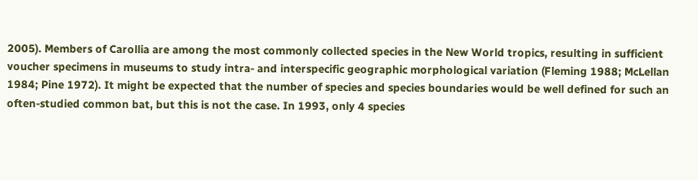2005). Members of Carollia are among the most commonly collected species in the New World tropics, resulting in sufficient voucher specimens in museums to study intra- and interspecific geographic morphological variation (Fleming 1988; McLellan 1984; Pine 1972). It might be expected that the number of species and species boundaries would be well defined for such an often-studied common bat, but this is not the case. In 1993, only 4 species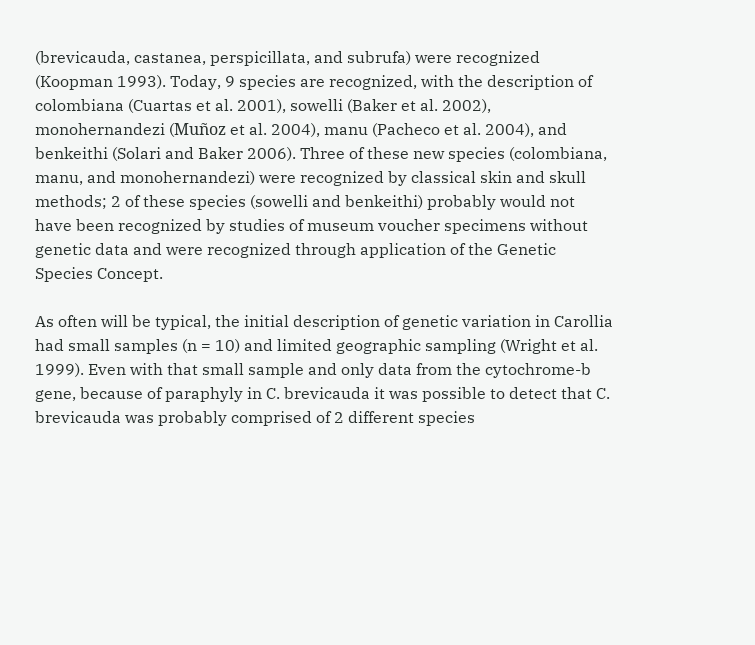(brevicauda, castanea, perspicillata, and subrufa) were recognized (Koopman 1993). Today, 9 species are recognized, with the description of colombiana (Cuartas et al. 2001), sowelli (Baker et al. 2002), monohernandezi (Muñoz et al. 2004), manu (Pacheco et al. 2004), and benkeithi (Solari and Baker 2006). Three of these new species (colombiana, manu, and monohernandezi) were recognized by classical skin and skull methods; 2 of these species (sowelli and benkeithi) probably would not have been recognized by studies of museum voucher specimens without genetic data and were recognized through application of the Genetic Species Concept.

As often will be typical, the initial description of genetic variation in Carollia had small samples (n = 10) and limited geographic sampling (Wright et al. 1999). Even with that small sample and only data from the cytochrome-b gene, because of paraphyly in C. brevicauda it was possible to detect that C. brevicauda was probably comprised of 2 different species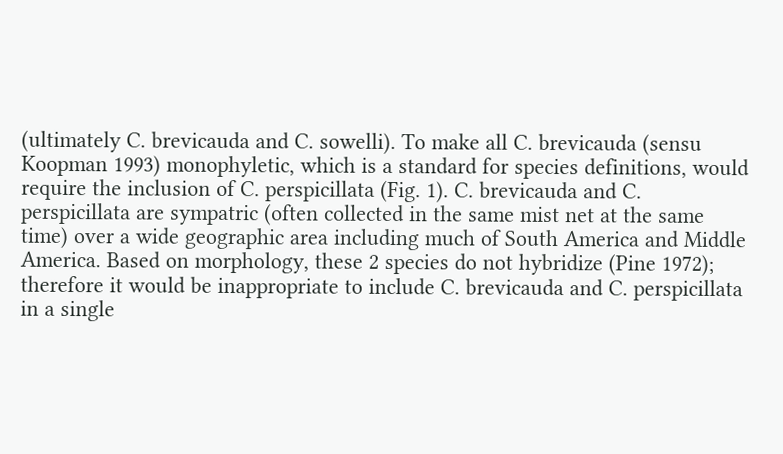(ultimately C. brevicauda and C. sowelli). To make all C. brevicauda (sensu Koopman 1993) monophyletic, which is a standard for species definitions, would require the inclusion of C. perspicillata (Fig. 1). C. brevicauda and C. perspicillata are sympatric (often collected in the same mist net at the same time) over a wide geographic area including much of South America and Middle America. Based on morphology, these 2 species do not hybridize (Pine 1972); therefore it would be inappropriate to include C. brevicauda and C. perspicillata in a single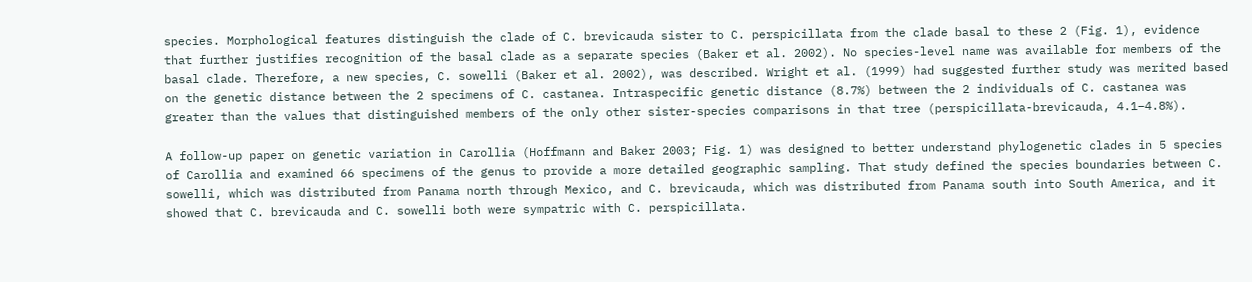species. Morphological features distinguish the clade of C. brevicauda sister to C. perspicillata from the clade basal to these 2 (Fig. 1), evidence that further justifies recognition of the basal clade as a separate species (Baker et al. 2002). No species-level name was available for members of the basal clade. Therefore, a new species, C. sowelli (Baker et al. 2002), was described. Wright et al. (1999) had suggested further study was merited based on the genetic distance between the 2 specimens of C. castanea. Intraspecific genetic distance (8.7%) between the 2 individuals of C. castanea was greater than the values that distinguished members of the only other sister-species comparisons in that tree (perspicillata-brevicauda, 4.1–4.8%).

A follow-up paper on genetic variation in Carollia (Hoffmann and Baker 2003; Fig. 1) was designed to better understand phylogenetic clades in 5 species of Carollia and examined 66 specimens of the genus to provide a more detailed geographic sampling. That study defined the species boundaries between C. sowelli, which was distributed from Panama north through Mexico, and C. brevicauda, which was distributed from Panama south into South America, and it showed that C. brevicauda and C. sowelli both were sympatric with C. perspicillata.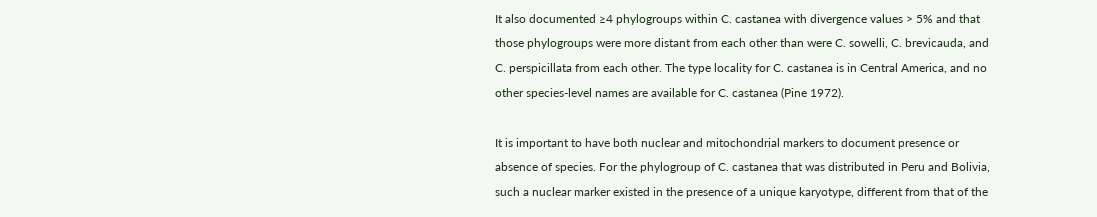It also documented ≥4 phylogroups within C. castanea with divergence values > 5% and that those phylogroups were more distant from each other than were C. sowelli, C. brevicauda, and C. perspicillata from each other. The type locality for C. castanea is in Central America, and no other species-level names are available for C. castanea (Pine 1972).

It is important to have both nuclear and mitochondrial markers to document presence or absence of species. For the phylogroup of C. castanea that was distributed in Peru and Bolivia, such a nuclear marker existed in the presence of a unique karyotype, different from that of the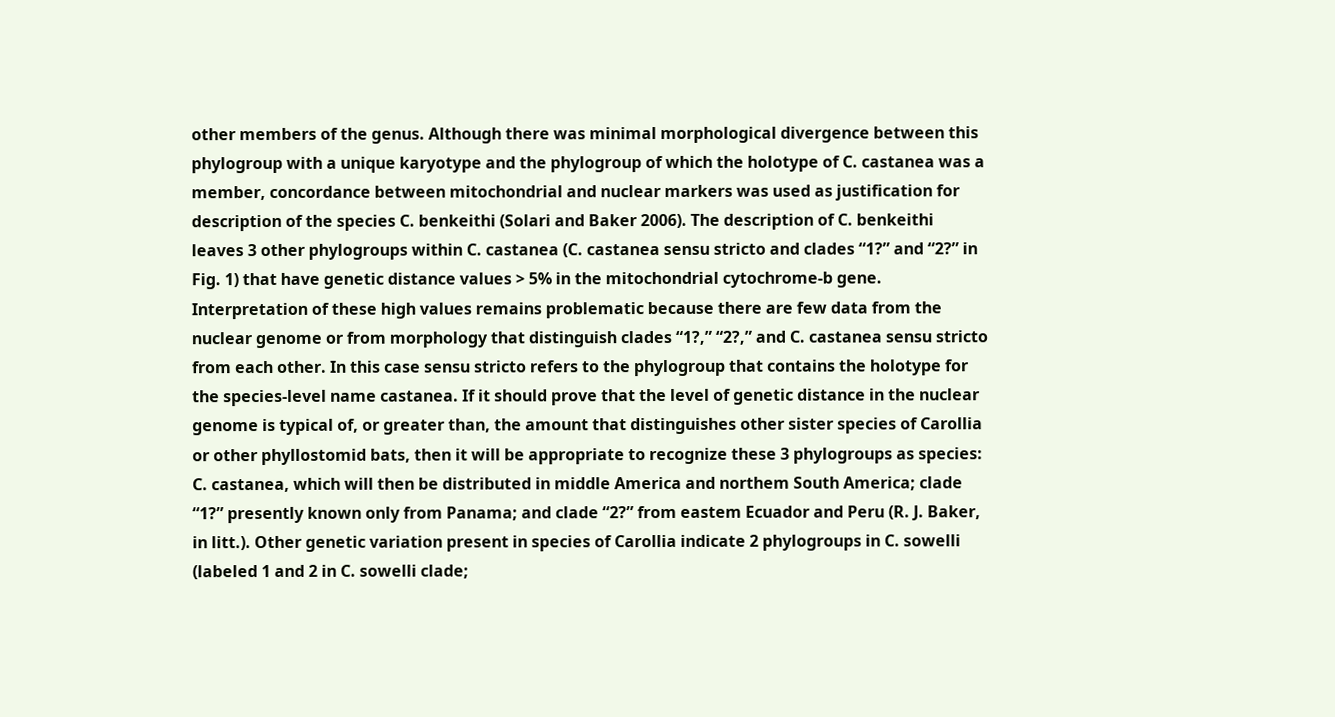other members of the genus. Although there was minimal morphological divergence between this phylogroup with a unique karyotype and the phylogroup of which the holotype of C. castanea was a member, concordance between mitochondrial and nuclear markers was used as justification for description of the species C. benkeithi (Solari and Baker 2006). The description of C. benkeithi leaves 3 other phylogroups within C. castanea (C. castanea sensu stricto and clades “1?” and “2?” in Fig. 1) that have genetic distance values > 5% in the mitochondrial cytochrome-b gene. Interpretation of these high values remains problematic because there are few data from the nuclear genome or from morphology that distinguish clades “1?,” “2?,” and C. castanea sensu stricto from each other. In this case sensu stricto refers to the phylogroup that contains the holotype for the species-level name castanea. If it should prove that the level of genetic distance in the nuclear genome is typical of, or greater than, the amount that distinguishes other sister species of Carollia or other phyllostomid bats, then it will be appropriate to recognize these 3 phylogroups as species: C. castanea, which will then be distributed in middle America and northem South America; clade “1?” presently known only from Panama; and clade “2?” from eastem Ecuador and Peru (R. J. Baker, in litt.). Other genetic variation present in species of Carollia indicate 2 phylogroups in C. sowelli (labeled 1 and 2 in C. sowelli clade;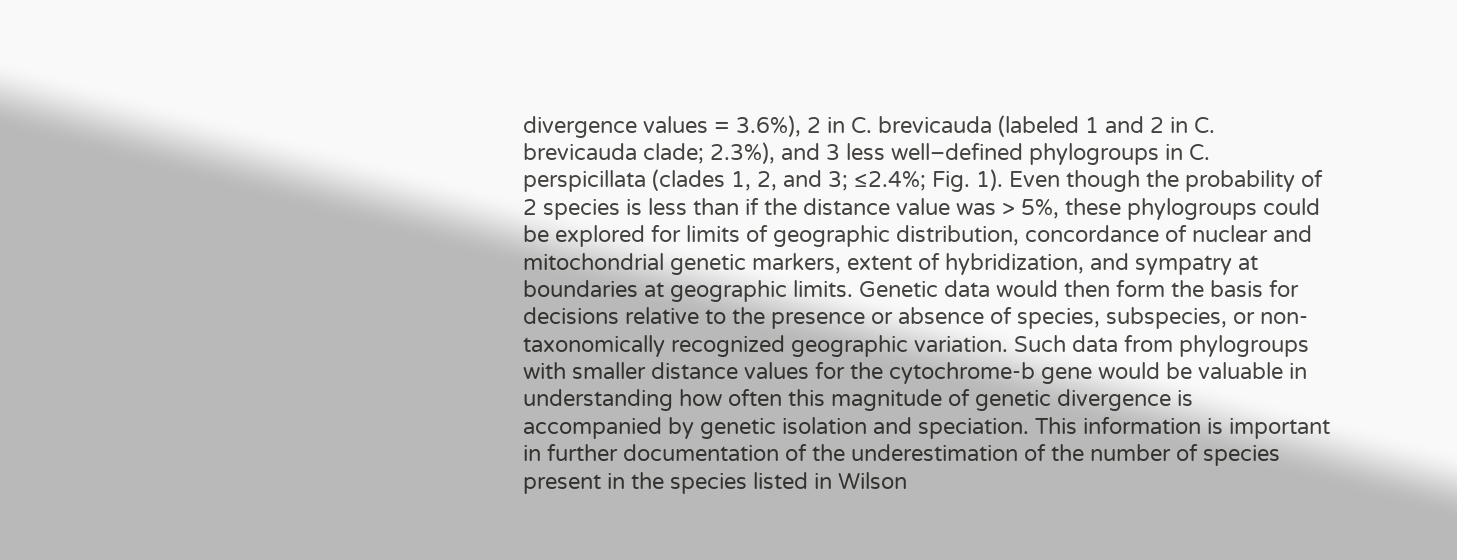divergence values = 3.6%), 2 in C. brevicauda (labeled 1 and 2 in C. brevicauda clade; 2.3%), and 3 less well–defined phylogroups in C. perspicillata (clades 1, 2, and 3; ≤2.4%; Fig. 1). Even though the probability of 2 species is less than if the distance value was > 5%, these phylogroups could be explored for limits of geographic distribution, concordance of nuclear and mitochondrial genetic markers, extent of hybridization, and sympatry at boundaries at geographic limits. Genetic data would then form the basis for decisions relative to the presence or absence of species, subspecies, or non-taxonomically recognized geographic variation. Such data from phylogroups with smaller distance values for the cytochrome-b gene would be valuable in understanding how often this magnitude of genetic divergence is accompanied by genetic isolation and speciation. This information is important in further documentation of the underestimation of the number of species present in the species listed in Wilson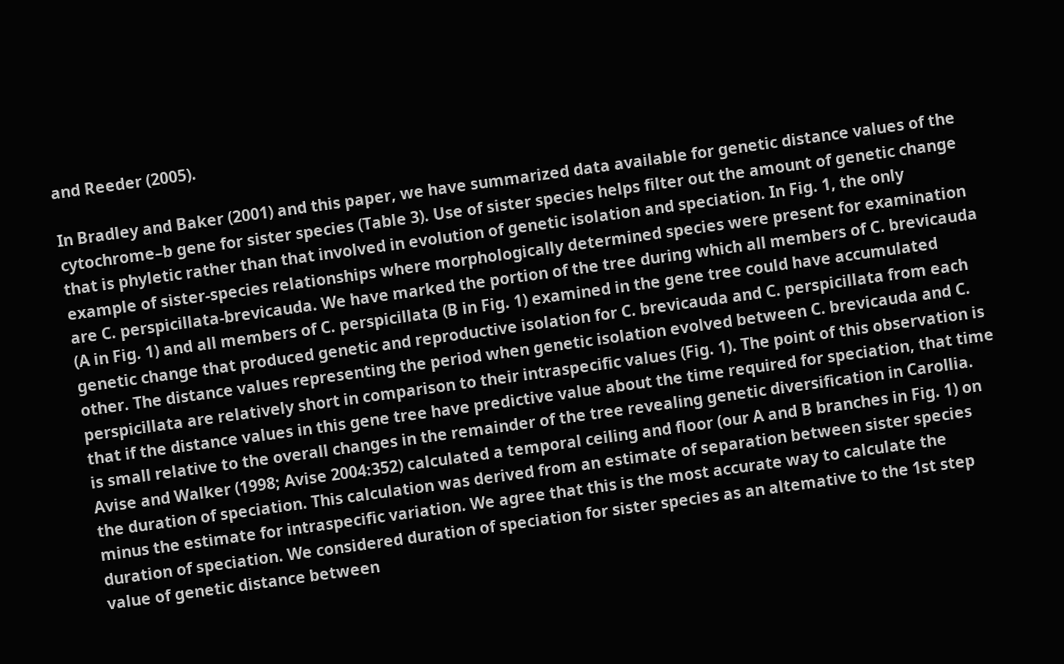and Reeder (2005).

In Bradley and Baker (2001) and this paper, we have summarized data available for genetic distance values of the cytochrome–b gene for sister species (Table 3). Use of sister species helps filter out the amount of genetic change that is phyletic rather than that involved in evolution of genetic isolation and speciation. In Fig. 1, the only example of sister-species relationships where morphologically determined species were present for examination are C. perspicillata-brevicauda. We have marked the portion of the tree during which all members of C. brevicauda (A in Fig. 1) and all members of C. perspicillata (B in Fig. 1) examined in the gene tree could have accumulated genetic change that produced genetic and reproductive isolation for C. brevicauda and C. perspicillata from each other. The distance values representing the period when genetic isolation evolved between C. brevicauda and C. perspicillata are relatively short in comparison to their intraspecific values (Fig. 1). The point of this observation is that if the distance values in this gene tree have predictive value about the time required for speciation, that time is small relative to the overall changes in the remainder of the tree revealing genetic diversification in Carollia. Avise and Walker (1998; Avise 2004:352) calculated a temporal ceiling and floor (our A and B branches in Fig. 1) on the duration of speciation. This calculation was derived from an estimate of separation between sister species minus the estimate for intraspecific variation. We agree that this is the most accurate way to calculate the duration of speciation. We considered duration of speciation for sister species as an altemative to the 1st step value of genetic distance between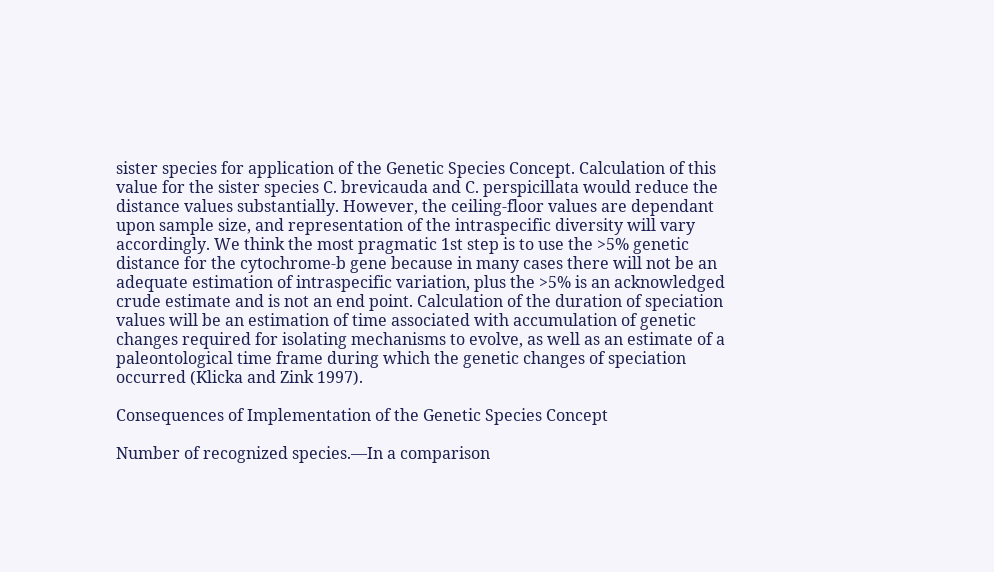sister species for application of the Genetic Species Concept. Calculation of this value for the sister species C. brevicauda and C. perspicillata would reduce the distance values substantially. However, the ceiling-floor values are dependant upon sample size, and representation of the intraspecific diversity will vary accordingly. We think the most pragmatic 1st step is to use the >5% genetic distance for the cytochrome-b gene because in many cases there will not be an adequate estimation of intraspecific variation, plus the >5% is an acknowledged crude estimate and is not an end point. Calculation of the duration of speciation values will be an estimation of time associated with accumulation of genetic changes required for isolating mechanisms to evolve, as well as an estimate of a paleontological time frame during which the genetic changes of speciation occurred (Klicka and Zink 1997).

Consequences of Implementation of the Genetic Species Concept

Number of recognized species.—In a comparison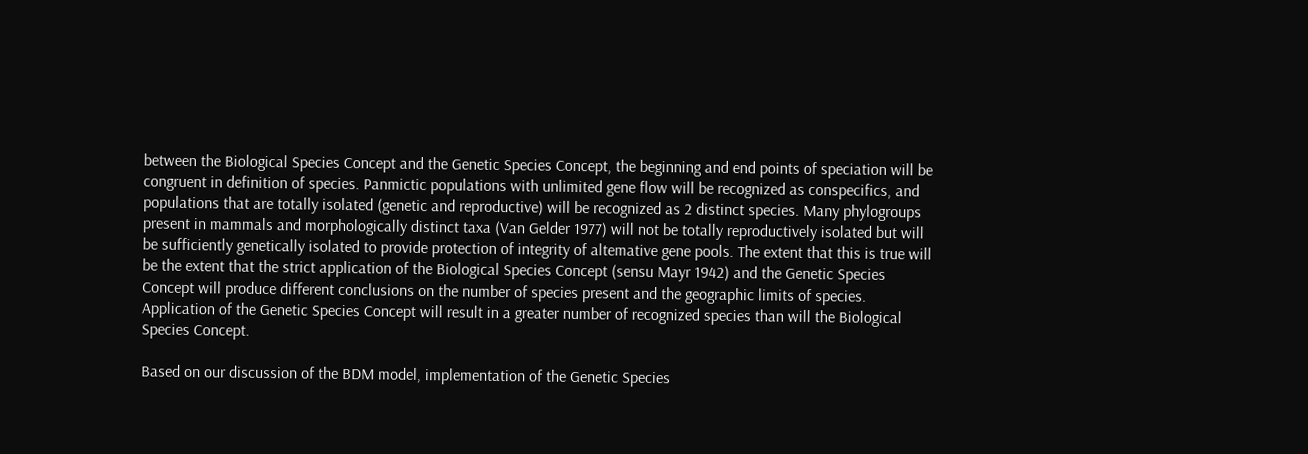between the Biological Species Concept and the Genetic Species Concept, the beginning and end points of speciation will be congruent in definition of species. Panmictic populations with unlimited gene flow will be recognized as conspecifics, and populations that are totally isolated (genetic and reproductive) will be recognized as 2 distinct species. Many phylogroups present in mammals and morphologically distinct taxa (Van Gelder 1977) will not be totally reproductively isolated but will be sufficiently genetically isolated to provide protection of integrity of altemative gene pools. The extent that this is true will be the extent that the strict application of the Biological Species Concept (sensu Mayr 1942) and the Genetic Species Concept will produce different conclusions on the number of species present and the geographic limits of species. Application of the Genetic Species Concept will result in a greater number of recognized species than will the Biological Species Concept.

Based on our discussion of the BDM model, implementation of the Genetic Species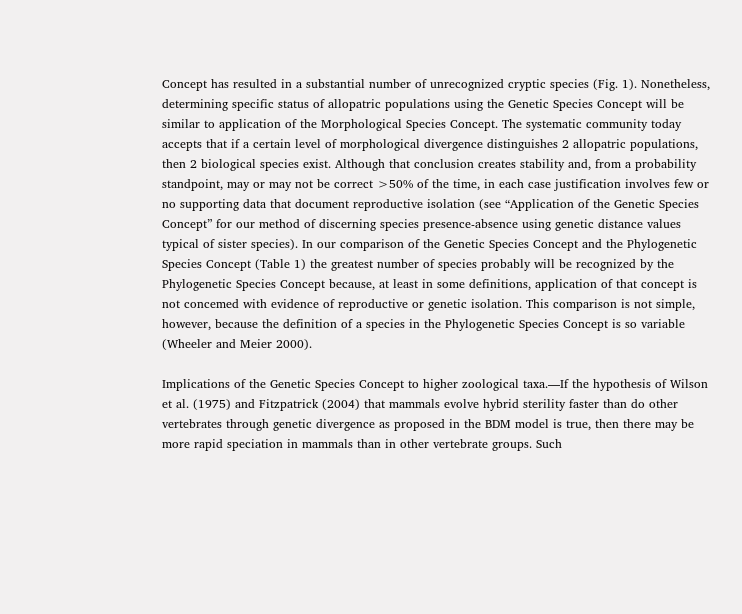Concept has resulted in a substantial number of unrecognized cryptic species (Fig. 1). Nonetheless, determining specific status of allopatric populations using the Genetic Species Concept will be similar to application of the Morphological Species Concept. The systematic community today accepts that if a certain level of morphological divergence distinguishes 2 allopatric populations, then 2 biological species exist. Although that conclusion creates stability and, from a probability standpoint, may or may not be correct >50% of the time, in each case justification involves few or no supporting data that document reproductive isolation (see “Application of the Genetic Species Concept” for our method of discerning species presence-absence using genetic distance values typical of sister species). In our comparison of the Genetic Species Concept and the Phylogenetic Species Concept (Table 1) the greatest number of species probably will be recognized by the Phylogenetic Species Concept because, at least in some definitions, application of that concept is not concemed with evidence of reproductive or genetic isolation. This comparison is not simple, however, because the definition of a species in the Phylogenetic Species Concept is so variable (Wheeler and Meier 2000).

Implications of the Genetic Species Concept to higher zoological taxa.—If the hypothesis of Wilson et al. (1975) and Fitzpatrick (2004) that mammals evolve hybrid sterility faster than do other vertebrates through genetic divergence as proposed in the BDM model is true, then there may be more rapid speciation in mammals than in other vertebrate groups. Such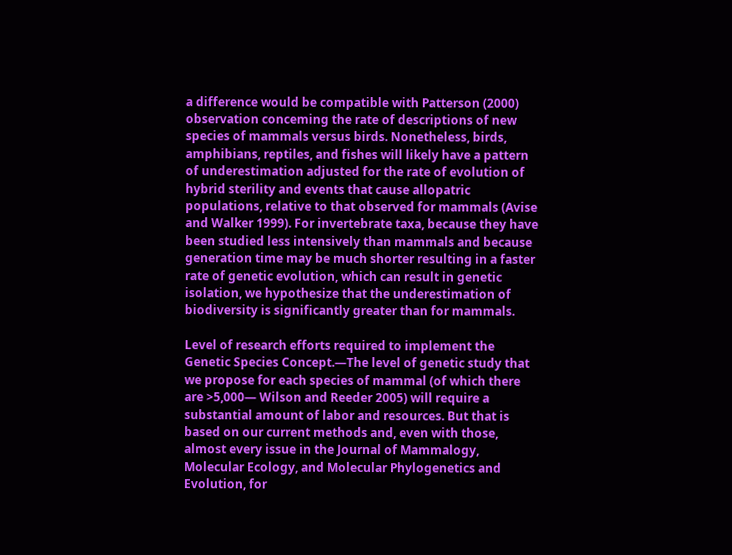a difference would be compatible with Patterson (2000) observation conceming the rate of descriptions of new species of mammals versus birds. Nonetheless, birds, amphibians, reptiles, and fishes will likely have a pattern of underestimation adjusted for the rate of evolution of hybrid sterility and events that cause allopatric populations, relative to that observed for mammals (Avise and Walker 1999). For invertebrate taxa, because they have been studied less intensively than mammals and because generation time may be much shorter resulting in a faster rate of genetic evolution, which can result in genetic isolation, we hypothesize that the underestimation of biodiversity is significantly greater than for mammals.

Level of research efforts required to implement the Genetic Species Concept.—The level of genetic study that we propose for each species of mammal (of which there are >5,000— Wilson and Reeder 2005) will require a substantial amount of labor and resources. But that is based on our current methods and, even with those, almost every issue in the Journal of Mammalogy, Molecular Ecology, and Molecular Phylogenetics and Evolution, for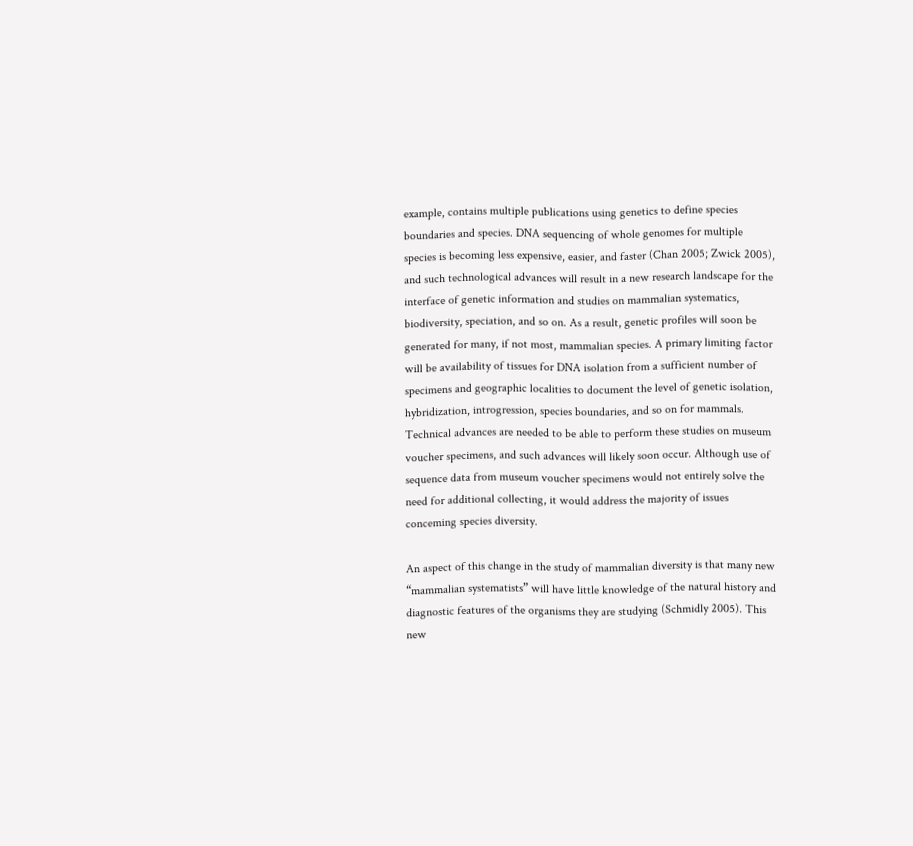example, contains multiple publications using genetics to define species boundaries and species. DNA sequencing of whole genomes for multiple species is becoming less expensive, easier, and faster (Chan 2005; Zwick 2005), and such technological advances will result in a new research landscape for the interface of genetic information and studies on mammalian systematics, biodiversity, speciation, and so on. As a result, genetic profiles will soon be generated for many, if not most, mammalian species. A primary limiting factor will be availability of tissues for DNA isolation from a sufficient number of specimens and geographic localities to document the level of genetic isolation, hybridization, introgression, species boundaries, and so on for mammals. Technical advances are needed to be able to perform these studies on museum voucher specimens, and such advances will likely soon occur. Although use of sequence data from museum voucher specimens would not entirely solve the need for additional collecting, it would address the majority of issues conceming species diversity.

An aspect of this change in the study of mammalian diversity is that many new “mammalian systematists” will have little knowledge of the natural history and diagnostic features of the organisms they are studying (Schmidly 2005). This new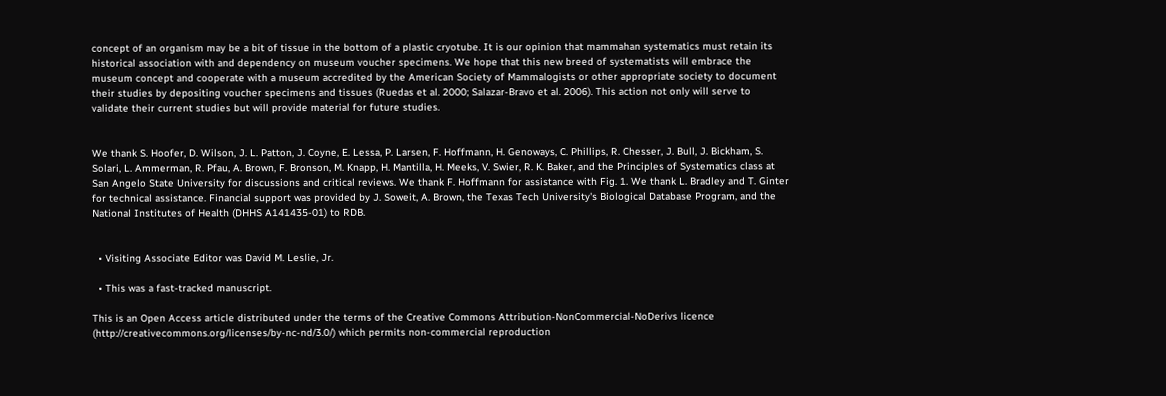concept of an organism may be a bit of tissue in the bottom of a plastic cryotube. It is our opinion that mammahan systematics must retain its historical association with and dependency on museum voucher specimens. We hope that this new breed of systematists will embrace the museum concept and cooperate with a museum accredited by the American Society of Mammalogists or other appropriate society to document their studies by depositing voucher specimens and tissues (Ruedas et al. 2000; Salazar-Bravo et al. 2006). This action not only will serve to validate their current studies but will provide material for future studies.


We thank S. Hoofer, D. Wilson, J. L. Patton, J. Coyne, E. Lessa, P. Larsen, F. Hoffmann, H. Genoways, C. Phillips, R. Chesser, J. Bull, J. Bickham, S. Solari, L. Ammerman, R. Pfau, A. Brown, F. Bronson, M. Knapp, H. Mantilla, H. Meeks, V. Swier, R. K. Baker, and the Principles of Systematics class at San Angelo State University for discussions and critical reviews. We thank F. Hoffmann for assistance with Fig. 1. We thank L. Bradley and T. Ginter for technical assistance. Financial support was provided by J. Soweit, A. Brown, the Texas Tech University's Biological Database Program, and the National Institutes of Health (DHHS A141435-01) to RDB.


  • Visiting Associate Editor was David M. Leslie, Jr.

  • This was a fast-tracked manuscript.

This is an Open Access article distributed under the terms of the Creative Commons Attribution-NonCommercial-NoDerivs licence (http://creativecommons.org/licenses/by-nc-nd/3.0/) which permits non-commercial reproduction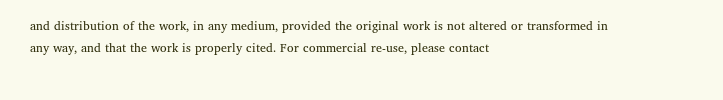and distribution of the work, in any medium, provided the original work is not altered or transformed in any way, and that the work is properly cited. For commercial re-use, please contact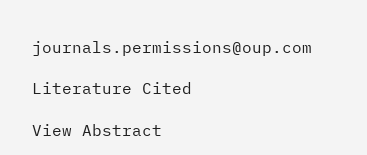journals.permissions@oup.com

Literature Cited

View Abstract